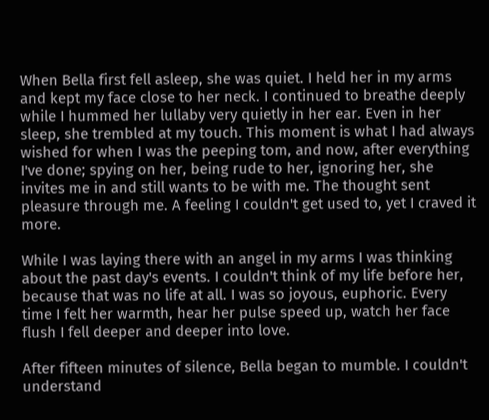When Bella first fell asleep, she was quiet. I held her in my arms and kept my face close to her neck. I continued to breathe deeply while I hummed her lullaby very quietly in her ear. Even in her sleep, she trembled at my touch. This moment is what I had always wished for when I was the peeping tom, and now, after everything I've done; spying on her, being rude to her, ignoring her, she invites me in and still wants to be with me. The thought sent pleasure through me. A feeling I couldn't get used to, yet I craved it more.

While I was laying there with an angel in my arms I was thinking about the past day's events. I couldn't think of my life before her, because that was no life at all. I was so joyous, euphoric. Every time I felt her warmth, hear her pulse speed up, watch her face flush I fell deeper and deeper into love.

After fifteen minutes of silence, Bella began to mumble. I couldn't understand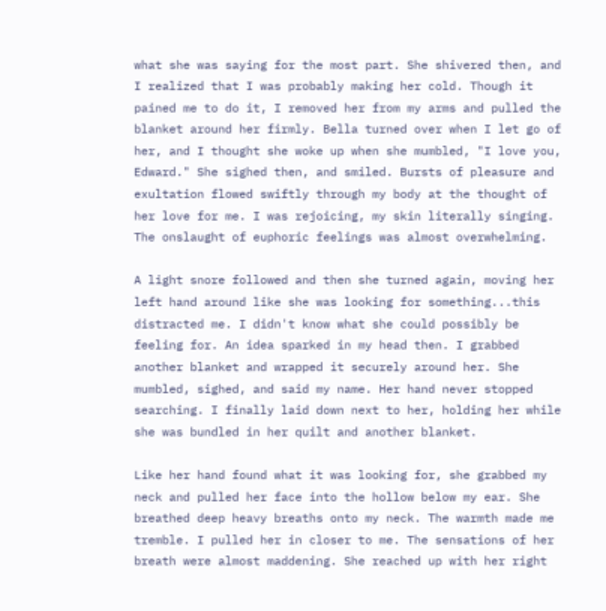what she was saying for the most part. She shivered then, and I realized that I was probably making her cold. Though it pained me to do it, I removed her from my arms and pulled the blanket around her firmly. Bella turned over when I let go of her, and I thought she woke up when she mumbled, "I love you, Edward." She sighed then, and smiled. Bursts of pleasure and exultation flowed swiftly through my body at the thought of her love for me. I was rejoicing, my skin literally singing. The onslaught of euphoric feelings was almost overwhelming.

A light snore followed and then she turned again, moving her left hand around like she was looking for something...this distracted me. I didn't know what she could possibly be feeling for. An idea sparked in my head then. I grabbed another blanket and wrapped it securely around her. She mumbled, sighed, and said my name. Her hand never stopped searching. I finally laid down next to her, holding her while she was bundled in her quilt and another blanket.

Like her hand found what it was looking for, she grabbed my neck and pulled her face into the hollow below my ear. She breathed deep heavy breaths onto my neck. The warmth made me tremble. I pulled her in closer to me. The sensations of her breath were almost maddening. She reached up with her right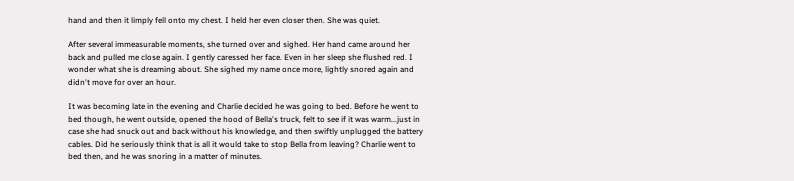hand and then it limply fell onto my chest. I held her even closer then. She was quiet.

After several immeasurable moments, she turned over and sighed. Her hand came around her back and pulled me close again. I gently caressed her face. Even in her sleep she flushed red. I wonder what she is dreaming about. She sighed my name once more, lightly snored again and didn't move for over an hour.

It was becoming late in the evening and Charlie decided he was going to bed. Before he went to bed though, he went outside, opened the hood of Bella's truck, felt to see if it was warm...just in case she had snuck out and back without his knowledge, and then swiftly unplugged the battery cables. Did he seriously think that is all it would take to stop Bella from leaving? Charlie went to bed then, and he was snoring in a matter of minutes.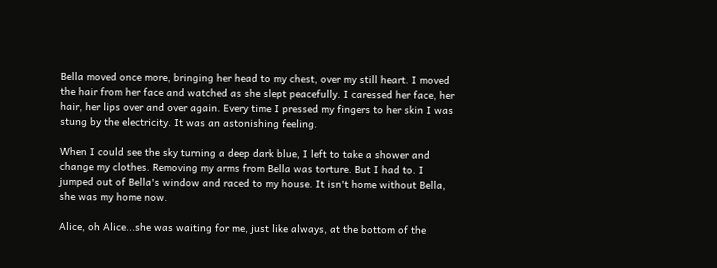Bella moved once more, bringing her head to my chest, over my still heart. I moved the hair from her face and watched as she slept peacefully. I caressed her face, her hair, her lips over and over again. Every time I pressed my fingers to her skin I was stung by the electricity. It was an astonishing feeling.

When I could see the sky turning a deep dark blue, I left to take a shower and change my clothes. Removing my arms from Bella was torture. But I had to. I jumped out of Bella's window and raced to my house. It isn't home without Bella, she was my home now.

Alice, oh Alice...she was waiting for me, just like always, at the bottom of the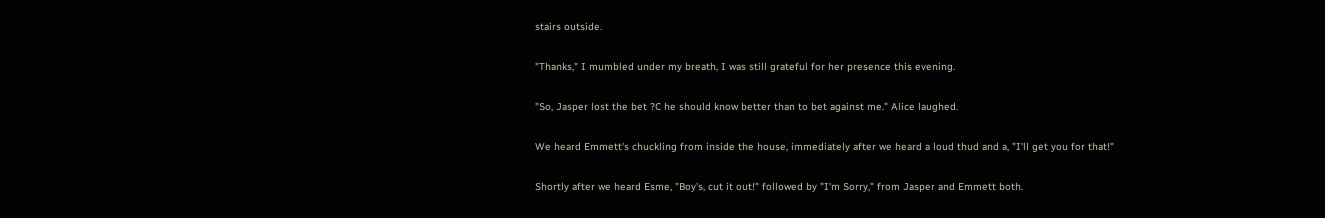stairs outside.

"Thanks," I mumbled under my breath, I was still grateful for her presence this evening.

"So, Jasper lost the bet ?C he should know better than to bet against me." Alice laughed.

We heard Emmett's chuckling from inside the house, immediately after we heard a loud thud and a, "I'll get you for that!"

Shortly after we heard Esme, "Boy's, cut it out!" followed by "I'm Sorry," from Jasper and Emmett both.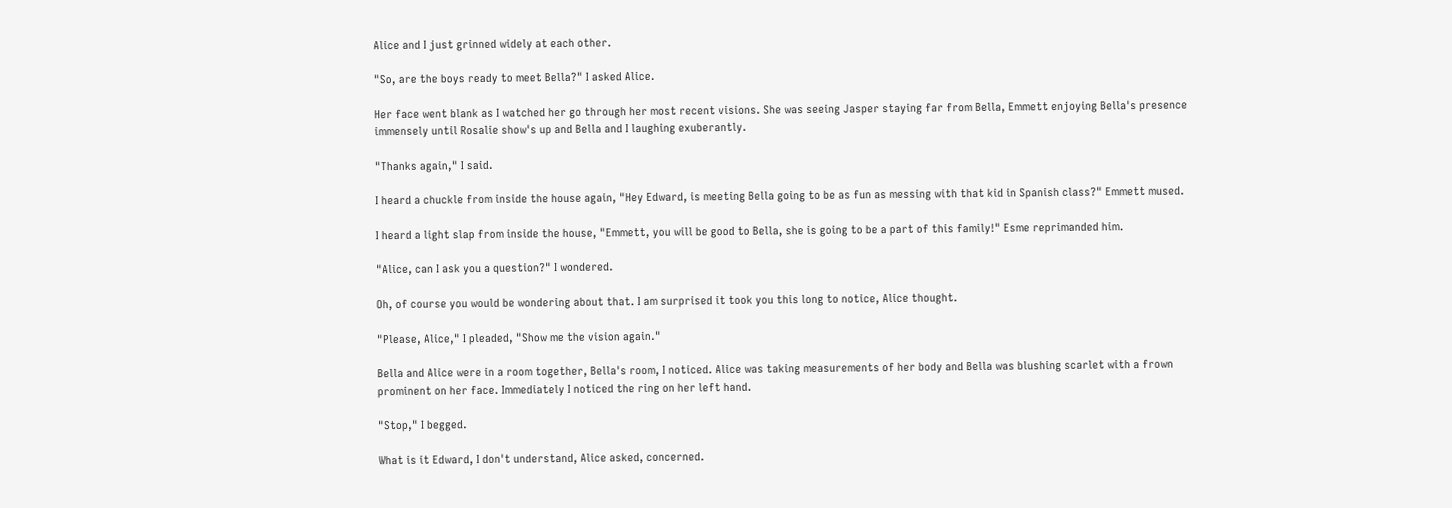Alice and I just grinned widely at each other.

"So, are the boys ready to meet Bella?" I asked Alice.

Her face went blank as I watched her go through her most recent visions. She was seeing Jasper staying far from Bella, Emmett enjoying Bella's presence immensely until Rosalie show's up and Bella and I laughing exuberantly.

"Thanks again," I said.

I heard a chuckle from inside the house again, "Hey Edward, is meeting Bella going to be as fun as messing with that kid in Spanish class?" Emmett mused.

I heard a light slap from inside the house, "Emmett, you will be good to Bella, she is going to be a part of this family!" Esme reprimanded him.

"Alice, can I ask you a question?" I wondered.

Oh, of course you would be wondering about that. I am surprised it took you this long to notice, Alice thought.

"Please, Alice," I pleaded, "Show me the vision again."

Bella and Alice were in a room together, Bella's room, I noticed. Alice was taking measurements of her body and Bella was blushing scarlet with a frown prominent on her face. Immediately I noticed the ring on her left hand.

"Stop," I begged.

What is it Edward, I don't understand, Alice asked, concerned.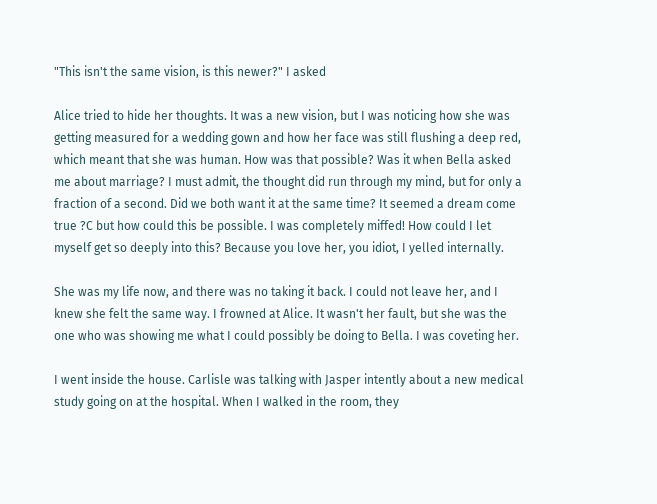"This isn't the same vision, is this newer?" I asked

Alice tried to hide her thoughts. It was a new vision, but I was noticing how she was getting measured for a wedding gown and how her face was still flushing a deep red, which meant that she was human. How was that possible? Was it when Bella asked me about marriage? I must admit, the thought did run through my mind, but for only a fraction of a second. Did we both want it at the same time? It seemed a dream come true ?C but how could this be possible. I was completely miffed! How could I let myself get so deeply into this? Because you love her, you idiot, I yelled internally.

She was my life now, and there was no taking it back. I could not leave her, and I knew she felt the same way. I frowned at Alice. It wasn't her fault, but she was the one who was showing me what I could possibly be doing to Bella. I was coveting her.

I went inside the house. Carlisle was talking with Jasper intently about a new medical study going on at the hospital. When I walked in the room, they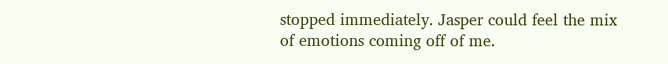stopped immediately. Jasper could feel the mix of emotions coming off of me.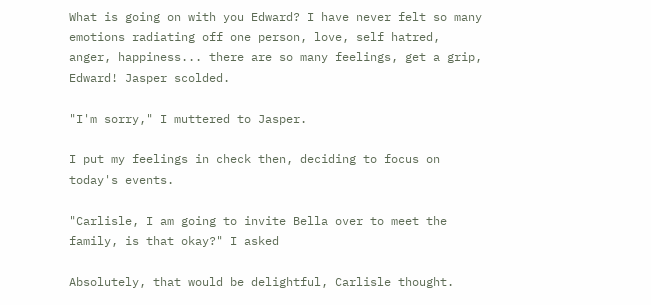What is going on with you Edward? I have never felt so many emotions radiating off one person, love, self hatred, anger, happiness... there are so many feelings, get a grip, Edward! Jasper scolded.

"I'm sorry," I muttered to Jasper.

I put my feelings in check then, deciding to focus on today's events.

"Carlisle, I am going to invite Bella over to meet the family, is that okay?" I asked

Absolutely, that would be delightful, Carlisle thought.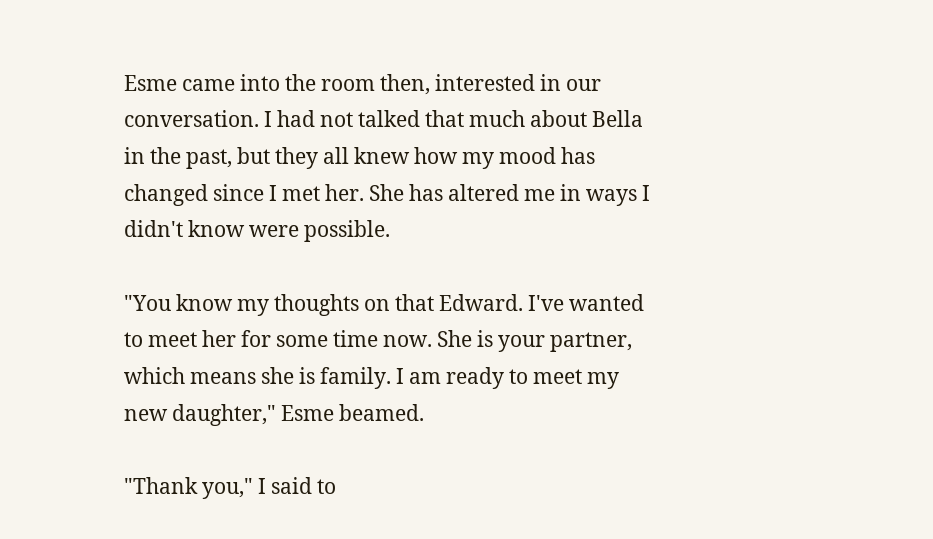Esme came into the room then, interested in our conversation. I had not talked that much about Bella in the past, but they all knew how my mood has changed since I met her. She has altered me in ways I didn't know were possible.

"You know my thoughts on that Edward. I've wanted to meet her for some time now. She is your partner, which means she is family. I am ready to meet my new daughter," Esme beamed.

"Thank you," I said to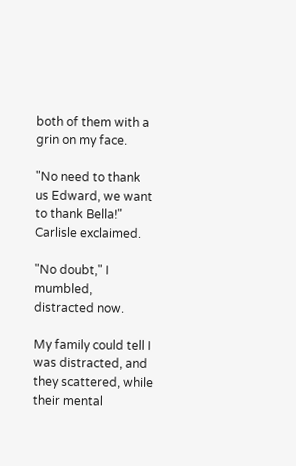both of them with a grin on my face.

"No need to thank us Edward, we want to thank Bella!" Carlisle exclaimed.

"No doubt," I mumbled, distracted now.

My family could tell I was distracted, and they scattered, while their mental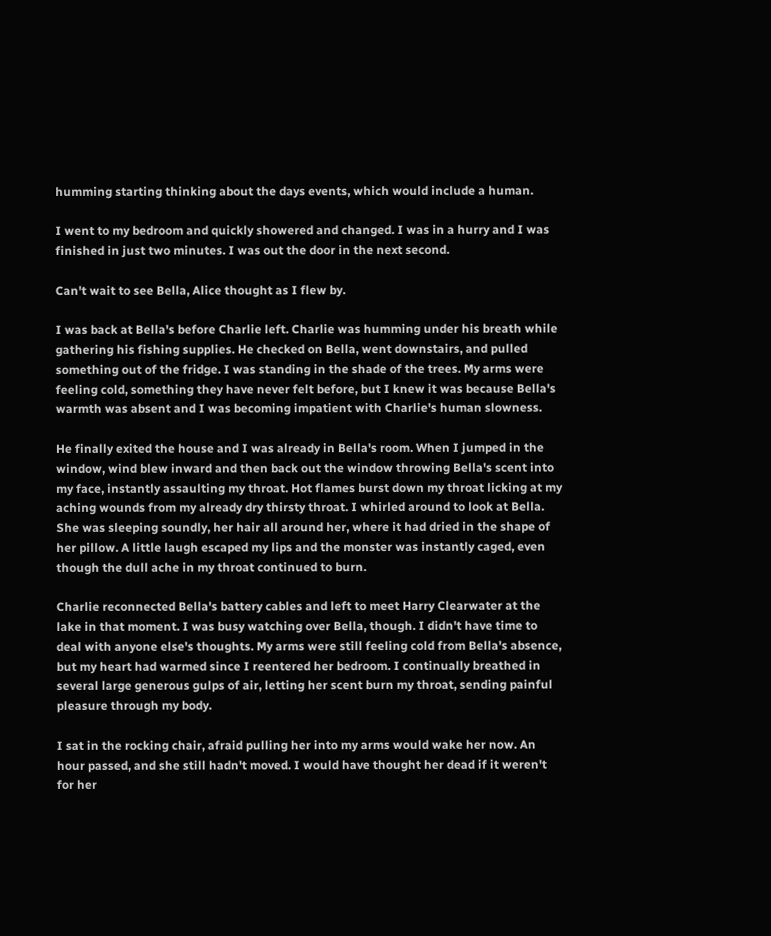humming starting thinking about the days events, which would include a human.

I went to my bedroom and quickly showered and changed. I was in a hurry and I was finished in just two minutes. I was out the door in the next second.

Can't wait to see Bella, Alice thought as I flew by.

I was back at Bella's before Charlie left. Charlie was humming under his breath while gathering his fishing supplies. He checked on Bella, went downstairs, and pulled something out of the fridge. I was standing in the shade of the trees. My arms were feeling cold, something they have never felt before, but I knew it was because Bella's warmth was absent and I was becoming impatient with Charlie's human slowness.

He finally exited the house and I was already in Bella's room. When I jumped in the window, wind blew inward and then back out the window throwing Bella's scent into my face, instantly assaulting my throat. Hot flames burst down my throat licking at my aching wounds from my already dry thirsty throat. I whirled around to look at Bella. She was sleeping soundly, her hair all around her, where it had dried in the shape of her pillow. A little laugh escaped my lips and the monster was instantly caged, even though the dull ache in my throat continued to burn.

Charlie reconnected Bella's battery cables and left to meet Harry Clearwater at the lake in that moment. I was busy watching over Bella, though. I didn't have time to deal with anyone else's thoughts. My arms were still feeling cold from Bella's absence, but my heart had warmed since I reentered her bedroom. I continually breathed in several large generous gulps of air, letting her scent burn my throat, sending painful pleasure through my body.

I sat in the rocking chair, afraid pulling her into my arms would wake her now. An hour passed, and she still hadn't moved. I would have thought her dead if it weren't for her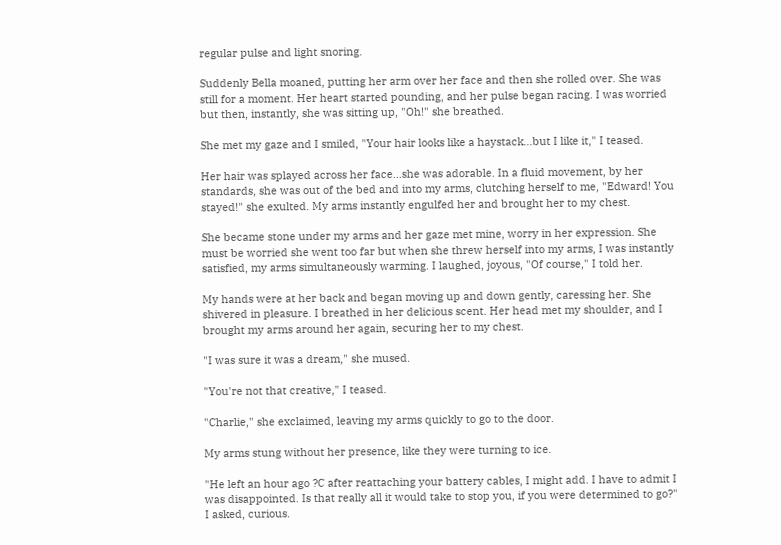regular pulse and light snoring.

Suddenly Bella moaned, putting her arm over her face and then she rolled over. She was still for a moment. Her heart started pounding, and her pulse began racing. I was worried but then, instantly, she was sitting up, "Oh!" she breathed.

She met my gaze and I smiled, "Your hair looks like a haystack...but I like it," I teased.

Her hair was splayed across her face...she was adorable. In a fluid movement, by her standards, she was out of the bed and into my arms, clutching herself to me, "Edward! You stayed!" she exulted. My arms instantly engulfed her and brought her to my chest.

She became stone under my arms and her gaze met mine, worry in her expression. She must be worried she went too far but when she threw herself into my arms, I was instantly satisfied, my arms simultaneously warming. I laughed, joyous, "Of course," I told her.

My hands were at her back and began moving up and down gently, caressing her. She shivered in pleasure. I breathed in her delicious scent. Her head met my shoulder, and I brought my arms around her again, securing her to my chest.

"I was sure it was a dream," she mused.

"You're not that creative," I teased.

"Charlie," she exclaimed, leaving my arms quickly to go to the door.

My arms stung without her presence, like they were turning to ice.

"He left an hour ago ?C after reattaching your battery cables, I might add. I have to admit I was disappointed. Is that really all it would take to stop you, if you were determined to go?" I asked, curious.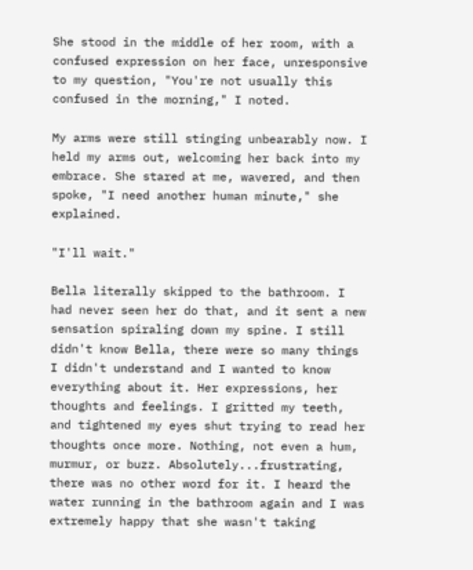She stood in the middle of her room, with a confused expression on her face, unresponsive to my question, "You're not usually this confused in the morning," I noted.

My arms were still stinging unbearably now. I held my arms out, welcoming her back into my embrace. She stared at me, wavered, and then spoke, "I need another human minute," she explained.

"I'll wait."

Bella literally skipped to the bathroom. I had never seen her do that, and it sent a new sensation spiraling down my spine. I still didn't know Bella, there were so many things I didn't understand and I wanted to know everything about it. Her expressions, her thoughts and feelings. I gritted my teeth, and tightened my eyes shut trying to read her thoughts once more. Nothing, not even a hum, murmur, or buzz. Absolutely...frustrating, there was no other word for it. I heard the water running in the bathroom again and I was extremely happy that she wasn't taking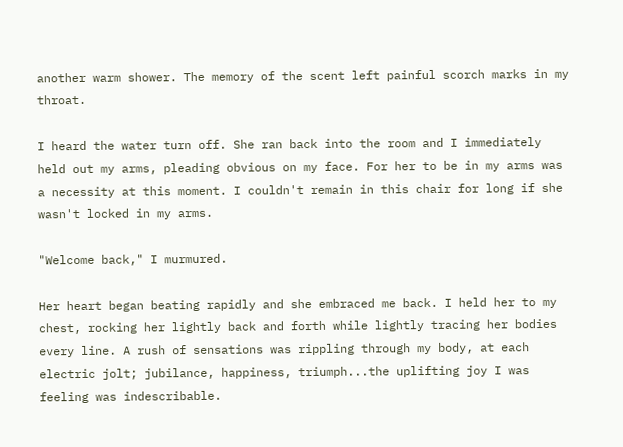another warm shower. The memory of the scent left painful scorch marks in my throat.

I heard the water turn off. She ran back into the room and I immediately held out my arms, pleading obvious on my face. For her to be in my arms was a necessity at this moment. I couldn't remain in this chair for long if she wasn't locked in my arms.

"Welcome back," I murmured.

Her heart began beating rapidly and she embraced me back. I held her to my chest, rocking her lightly back and forth while lightly tracing her bodies every line. A rush of sensations was rippling through my body, at each electric jolt; jubilance, happiness, triumph...the uplifting joy I was feeling was indescribable.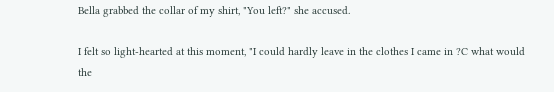Bella grabbed the collar of my shirt, "You left?" she accused.

I felt so light-hearted at this moment, "I could hardly leave in the clothes I came in ?C what would the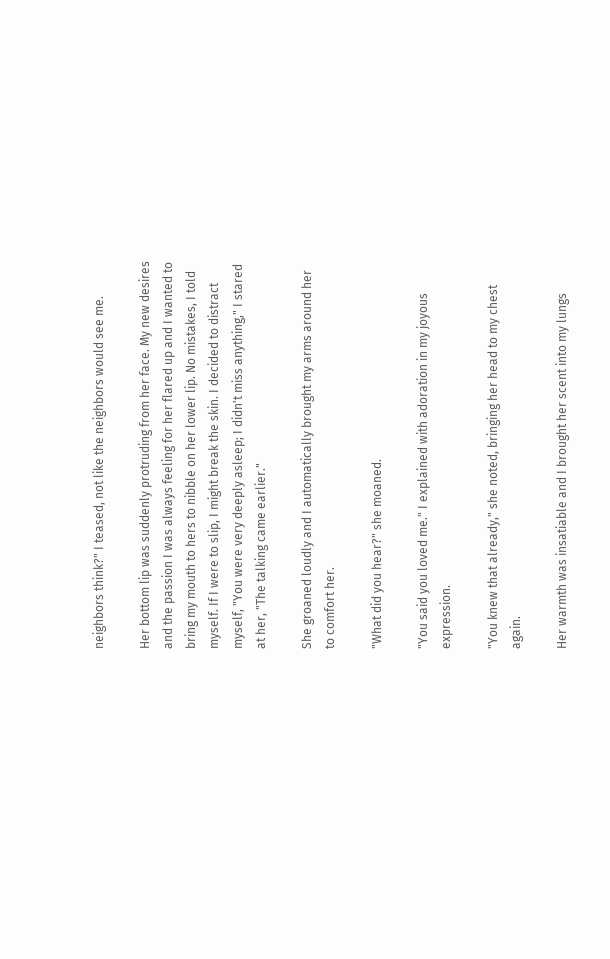neighbors think?" I teased, not like the neighbors would see me.

Her bottom lip was suddenly protruding from her face. My new desires and the passion I was always feeling for her flared up and I wanted to bring my mouth to hers to nibble on her lower lip. No mistakes, I told myself. If I were to slip, I might break the skin. I decided to distract myself, "You were very deeply asleep; I didn't miss anything," I stared at her, "The talking came earlier."

She groaned loudly and I automatically brought my arms around her to comfort her.

"What did you hear?" she moaned.

"You said you loved me." I explained with adoration in my joyous expression.

"You knew that already," she noted, bringing her head to my chest again.

Her warmth was insatiable and I brought her scent into my lungs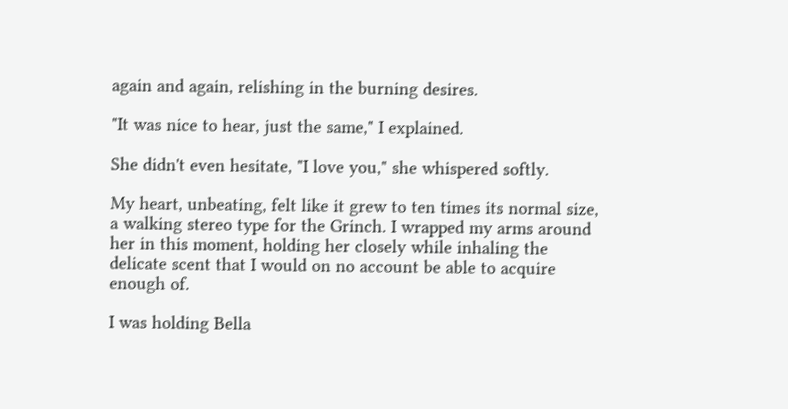again and again, relishing in the burning desires.

"It was nice to hear, just the same," I explained.

She didn't even hesitate, "I love you," she whispered softly.

My heart, unbeating, felt like it grew to ten times its normal size, a walking stereo type for the Grinch. I wrapped my arms around her in this moment, holding her closely while inhaling the delicate scent that I would on no account be able to acquire enough of.

I was holding Bella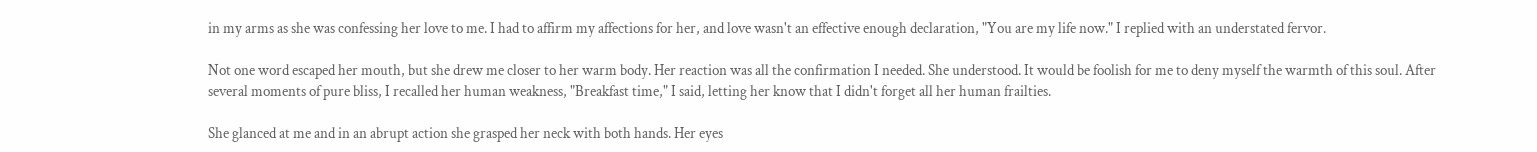in my arms as she was confessing her love to me. I had to affirm my affections for her, and love wasn't an effective enough declaration, "You are my life now." I replied with an understated fervor.

Not one word escaped her mouth, but she drew me closer to her warm body. Her reaction was all the confirmation I needed. She understood. It would be foolish for me to deny myself the warmth of this soul. After several moments of pure bliss, I recalled her human weakness, "Breakfast time," I said, letting her know that I didn't forget all her human frailties.

She glanced at me and in an abrupt action she grasped her neck with both hands. Her eyes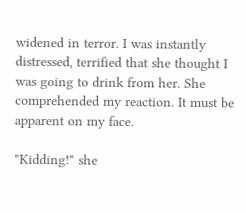widened in terror. I was instantly distressed, terrified that she thought I was going to drink from her. She comprehended my reaction. It must be apparent on my face.

"Kidding!" she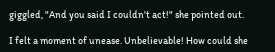giggled, "And you said I couldn't act!" she pointed out.

I felt a moment of unease. Unbelievable! How could she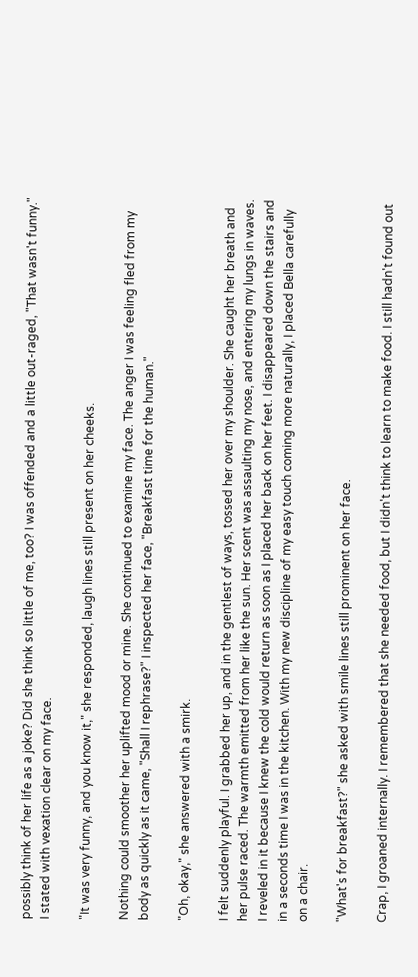possibly think of her life as a joke? Did she think so little of me, too? I was offended and a little out-raged, "That wasn't funny." I stated with vexation clear on my face.

"It was very funny, and you know it," she responded, laugh lines still present on her cheeks.

Nothing could smoother her uplifted mood or mine. She continued to examine my face. The anger I was feeling fled from my body as quickly as it came, "Shall I rephrase?" I inspected her face, "Breakfast time for the human."

"Oh, okay," she answered with a smirk.

I felt suddenly playful. I grabbed her up, and in the gentlest of ways, tossed her over my shoulder. She caught her breath and her pulse raced. The warmth emitted from her like the sun. Her scent was assaulting my nose, and entering my lungs in waves. I reveled in it because I knew the cold would return as soon as I placed her back on her feet. I disappeared down the stairs and in a seconds time I was in the kitchen. With my new discipline of my easy touch coming more naturally, I placed Bella carefully on a chair.

"What's for breakfast?" she asked with smile lines still prominent on her face.

Crap, I groaned internally. I remembered that she needed food, but I didn't think to learn to make food. I still hadn't found out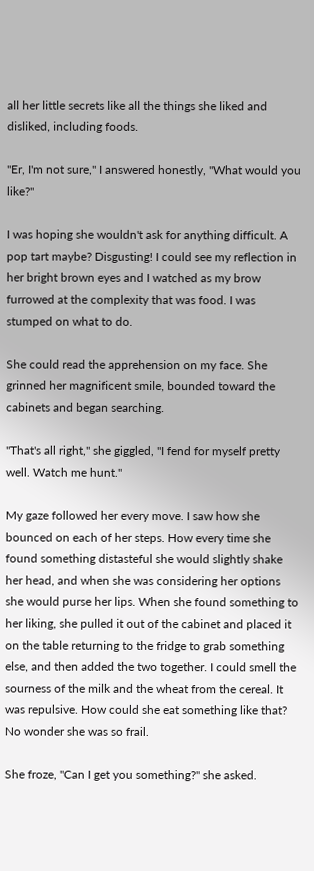all her little secrets like all the things she liked and disliked, including foods.

"Er, I'm not sure," I answered honestly, "What would you like?"

I was hoping she wouldn't ask for anything difficult. A pop tart maybe? Disgusting! I could see my reflection in her bright brown eyes and I watched as my brow furrowed at the complexity that was food. I was stumped on what to do.

She could read the apprehension on my face. She grinned her magnificent smile, bounded toward the cabinets and began searching.

"That's all right," she giggled, "I fend for myself pretty well. Watch me hunt."

My gaze followed her every move. I saw how she bounced on each of her steps. How every time she found something distasteful she would slightly shake her head, and when she was considering her options she would purse her lips. When she found something to her liking, she pulled it out of the cabinet and placed it on the table returning to the fridge to grab something else, and then added the two together. I could smell the sourness of the milk and the wheat from the cereal. It was repulsive. How could she eat something like that? No wonder she was so frail.

She froze, "Can I get you something?" she asked.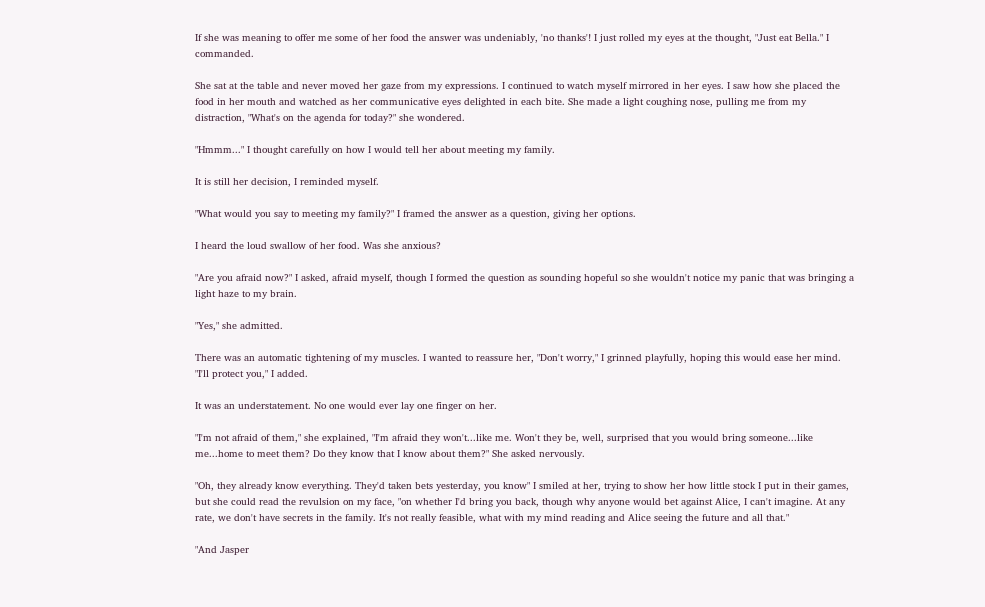If she was meaning to offer me some of her food the answer was undeniably, 'no thanks'! I just rolled my eyes at the thought, "Just eat Bella." I commanded.

She sat at the table and never moved her gaze from my expressions. I continued to watch myself mirrored in her eyes. I saw how she placed the food in her mouth and watched as her communicative eyes delighted in each bite. She made a light coughing nose, pulling me from my distraction, "What's on the agenda for today?" she wondered.

"Hmmm..." I thought carefully on how I would tell her about meeting my family.

It is still her decision, I reminded myself.

"What would you say to meeting my family?" I framed the answer as a question, giving her options.

I heard the loud swallow of her food. Was she anxious?

"Are you afraid now?" I asked, afraid myself, though I formed the question as sounding hopeful so she wouldn't notice my panic that was bringing a light haze to my brain.

"Yes," she admitted.

There was an automatic tightening of my muscles. I wanted to reassure her, "Don't worry," I grinned playfully, hoping this would ease her mind. "I'll protect you," I added.

It was an understatement. No one would ever lay one finger on her.

"I'm not afraid of them," she explained, "I'm afraid they won't...like me. Won't they be, well, surprised that you would bring someone...like me...home to meet them? Do they know that I know about them?" She asked nervously.

"Oh, they already know everything. They'd taken bets yesterday, you know" I smiled at her, trying to show her how little stock I put in their games, but she could read the revulsion on my face, "on whether I'd bring you back, though why anyone would bet against Alice, I can't imagine. At any rate, we don't have secrets in the family. It's not really feasible, what with my mind reading and Alice seeing the future and all that."

"And Jasper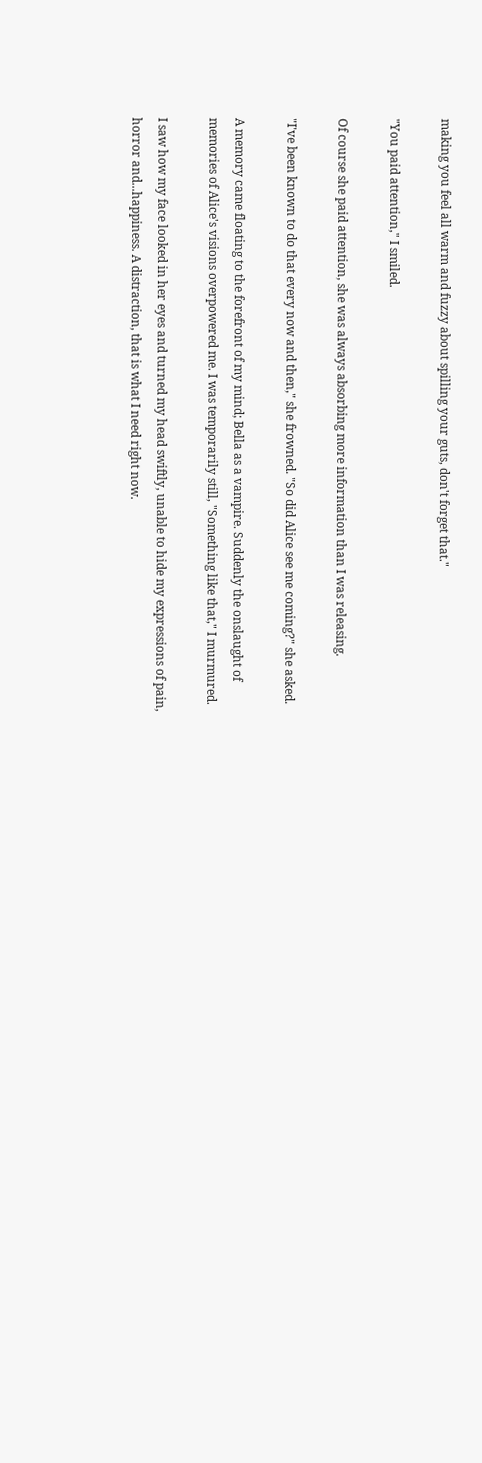making you feel all warm and fuzzy about spilling your guts, don't forget that."

"You paid attention," I smiled.

Of course she paid attention, she was always absorbing more information than I was releasing.

"I've been known to do that every now and then," she frowned. "So did Alice see me coming?" she asked.

A memory came floating to the forefront of my mind; Bella as a vampire. Suddenly the onslaught of memories of Alice's visions overpowered me. I was temporarily still, "Something like that," I murmured.

I saw how my face looked in her eyes and turned my head swiftly, unable to hide my expressions of pain, horror and...happiness. A distraction, that is what I need right now.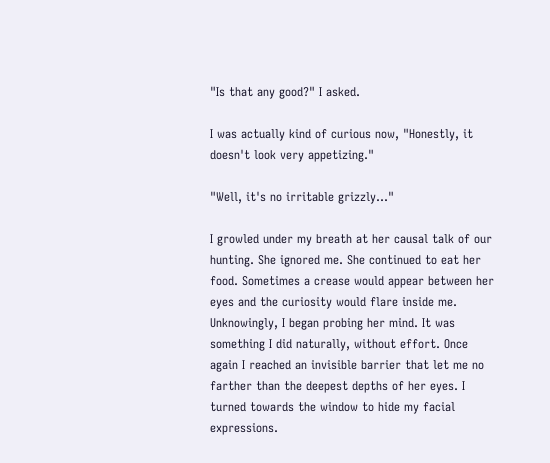"Is that any good?" I asked.

I was actually kind of curious now, "Honestly, it doesn't look very appetizing."

"Well, it's no irritable grizzly..."

I growled under my breath at her causal talk of our hunting. She ignored me. She continued to eat her food. Sometimes a crease would appear between her eyes and the curiosity would flare inside me. Unknowingly, I began probing her mind. It was something I did naturally, without effort. Once again I reached an invisible barrier that let me no farther than the deepest depths of her eyes. I turned towards the window to hide my facial expressions.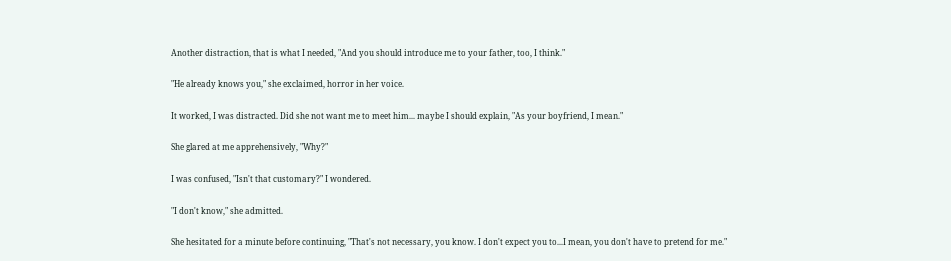Another distraction, that is what I needed, "And you should introduce me to your father, too, I think."

"He already knows you," she exclaimed, horror in her voice.

It worked, I was distracted. Did she not want me to meet him... maybe I should explain, "As your boyfriend, I mean."

She glared at me apprehensively, "Why?"

I was confused, "Isn't that customary?" I wondered.

"I don't know," she admitted.

She hesitated for a minute before continuing, "That's not necessary, you know. I don't expect you to...I mean, you don't have to pretend for me."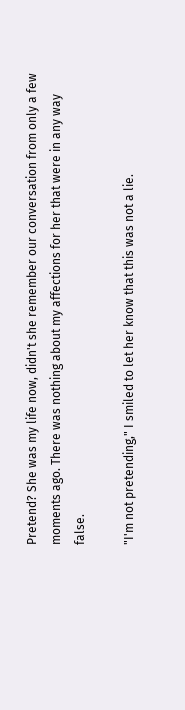Pretend? She was my life now, didn't she remember our conversation from only a few moments ago. There was nothing about my affections for her that were in any way false.

"I'm not pretending," I smiled to let her know that this was not a lie.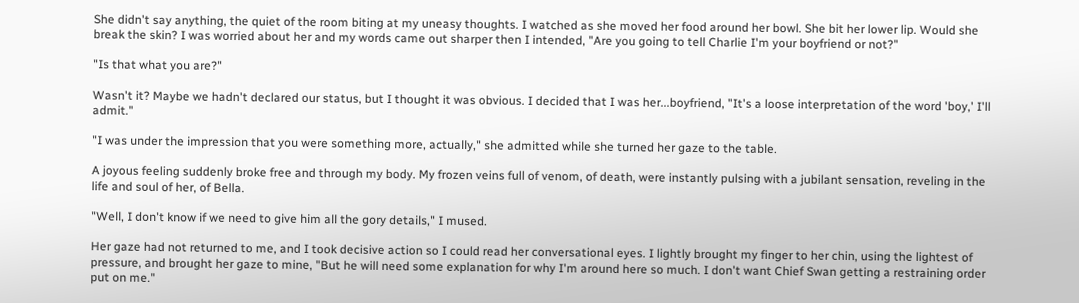She didn't say anything, the quiet of the room biting at my uneasy thoughts. I watched as she moved her food around her bowl. She bit her lower lip. Would she break the skin? I was worried about her and my words came out sharper then I intended, "Are you going to tell Charlie I'm your boyfriend or not?"

"Is that what you are?"

Wasn't it? Maybe we hadn't declared our status, but I thought it was obvious. I decided that I was her...boyfriend, "It's a loose interpretation of the word 'boy,' I'll admit."

"I was under the impression that you were something more, actually," she admitted while she turned her gaze to the table.

A joyous feeling suddenly broke free and through my body. My frozen veins full of venom, of death, were instantly pulsing with a jubilant sensation, reveling in the life and soul of her, of Bella.

"Well, I don't know if we need to give him all the gory details," I mused.

Her gaze had not returned to me, and I took decisive action so I could read her conversational eyes. I lightly brought my finger to her chin, using the lightest of pressure, and brought her gaze to mine, "But he will need some explanation for why I'm around here so much. I don't want Chief Swan getting a restraining order put on me."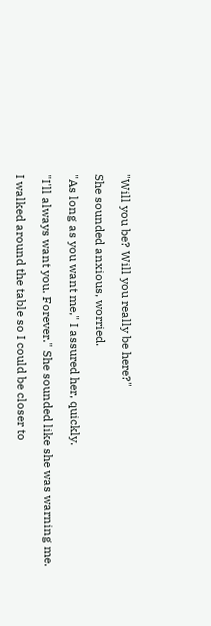"Will you be? Will you really be here?"

She sounded anxious, worried.

"As long as you want me," I assured her, quickly.

"I'll always want you. Forever." She sounded like she was warning me.

I walked around the table so I could be closer to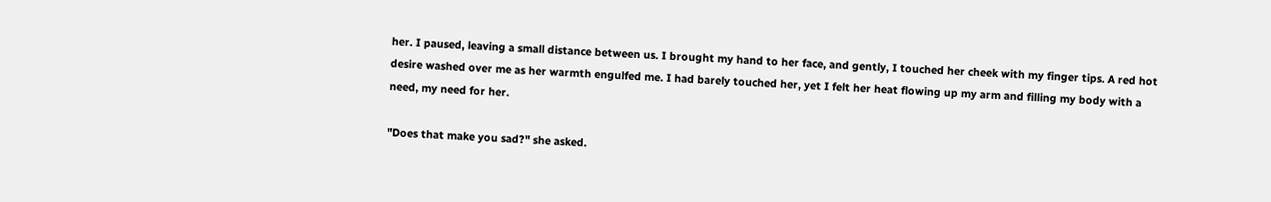her. I paused, leaving a small distance between us. I brought my hand to her face, and gently, I touched her cheek with my finger tips. A red hot desire washed over me as her warmth engulfed me. I had barely touched her, yet I felt her heat flowing up my arm and filling my body with a need, my need for her.

"Does that make you sad?" she asked.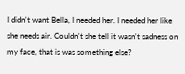I didn't want Bella, I needed her. I needed her like she needs air. Couldn't she tell it wasn't sadness on my face, that is was something else?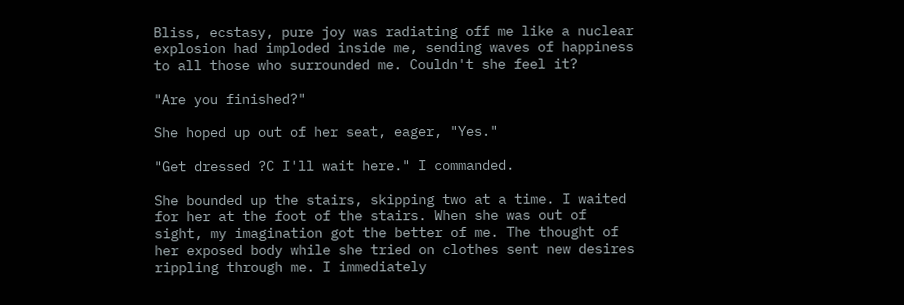Bliss, ecstasy, pure joy was radiating off me like a nuclear explosion had imploded inside me, sending waves of happiness to all those who surrounded me. Couldn't she feel it?

"Are you finished?"

She hoped up out of her seat, eager, "Yes."

"Get dressed ?C I'll wait here." I commanded.

She bounded up the stairs, skipping two at a time. I waited for her at the foot of the stairs. When she was out of sight, my imagination got the better of me. The thought of her exposed body while she tried on clothes sent new desires rippling through me. I immediately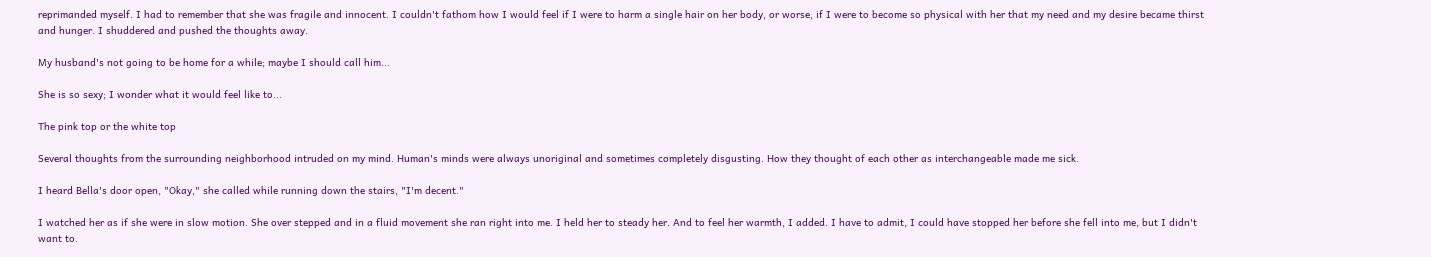reprimanded myself. I had to remember that she was fragile and innocent. I couldn't fathom how I would feel if I were to harm a single hair on her body, or worse, if I were to become so physical with her that my need and my desire became thirst and hunger. I shuddered and pushed the thoughts away.

My husband's not going to be home for a while; maybe I should call him...

She is so sexy; I wonder what it would feel like to...

The pink top or the white top

Several thoughts from the surrounding neighborhood intruded on my mind. Human's minds were always unoriginal and sometimes completely disgusting. How they thought of each other as interchangeable made me sick.

I heard Bella's door open, "Okay," she called while running down the stairs, "I'm decent."

I watched her as if she were in slow motion. She over stepped and in a fluid movement she ran right into me. I held her to steady her. And to feel her warmth, I added. I have to admit, I could have stopped her before she fell into me, but I didn't want to.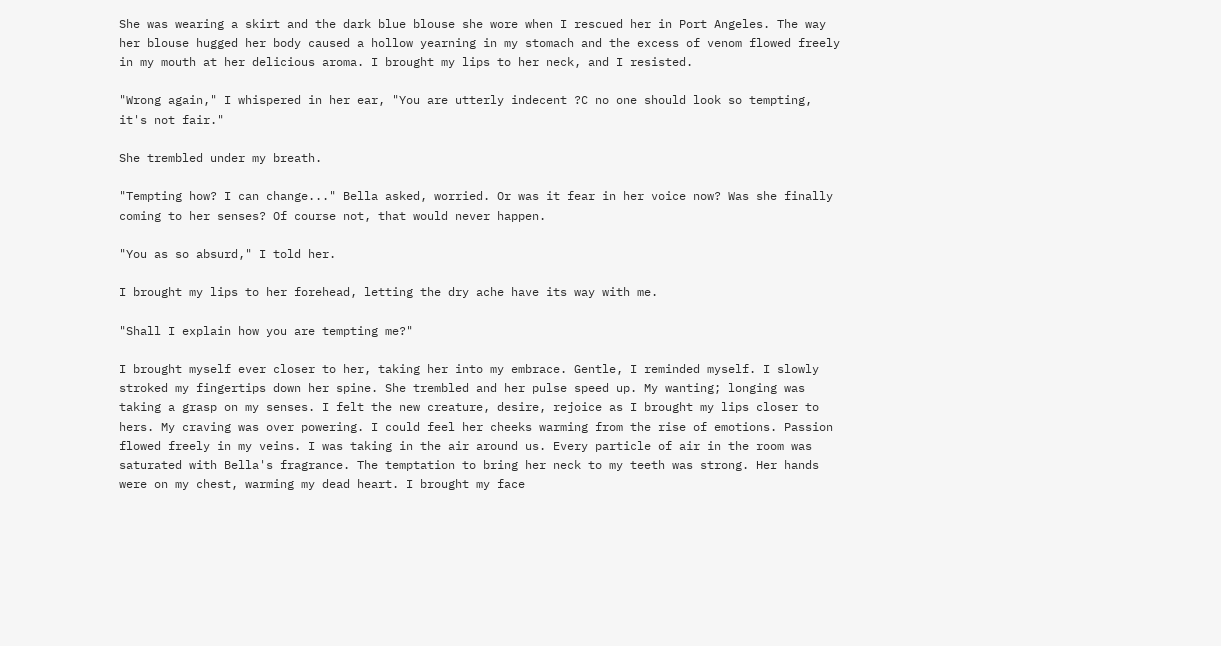She was wearing a skirt and the dark blue blouse she wore when I rescued her in Port Angeles. The way her blouse hugged her body caused a hollow yearning in my stomach and the excess of venom flowed freely in my mouth at her delicious aroma. I brought my lips to her neck, and I resisted.

"Wrong again," I whispered in her ear, "You are utterly indecent ?C no one should look so tempting, it's not fair."

She trembled under my breath.

"Tempting how? I can change..." Bella asked, worried. Or was it fear in her voice now? Was she finally coming to her senses? Of course not, that would never happen.

"You as so absurd," I told her.

I brought my lips to her forehead, letting the dry ache have its way with me.

"Shall I explain how you are tempting me?"

I brought myself ever closer to her, taking her into my embrace. Gentle, I reminded myself. I slowly stroked my fingertips down her spine. She trembled and her pulse speed up. My wanting; longing was taking a grasp on my senses. I felt the new creature, desire, rejoice as I brought my lips closer to hers. My craving was over powering. I could feel her cheeks warming from the rise of emotions. Passion flowed freely in my veins. I was taking in the air around us. Every particle of air in the room was saturated with Bella's fragrance. The temptation to bring her neck to my teeth was strong. Her hands were on my chest, warming my dead heart. I brought my face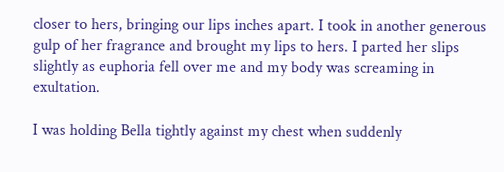closer to hers, bringing our lips inches apart. I took in another generous gulp of her fragrance and brought my lips to hers. I parted her slips slightly as euphoria fell over me and my body was screaming in exultation.

I was holding Bella tightly against my chest when suddenly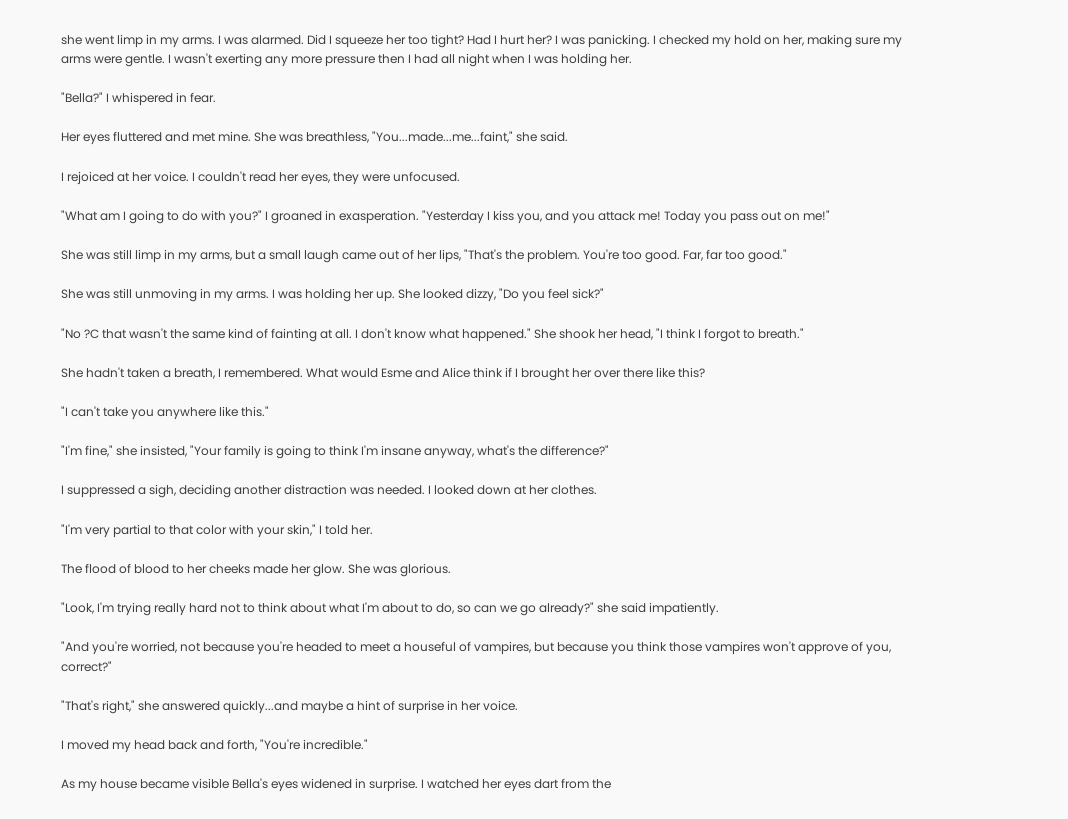she went limp in my arms. I was alarmed. Did I squeeze her too tight? Had I hurt her? I was panicking. I checked my hold on her, making sure my arms were gentle. I wasn't exerting any more pressure then I had all night when I was holding her.

"Bella?" I whispered in fear.

Her eyes fluttered and met mine. She was breathless, "You...made...me...faint," she said.

I rejoiced at her voice. I couldn't read her eyes, they were unfocused.

"What am I going to do with you?" I groaned in exasperation. "Yesterday I kiss you, and you attack me! Today you pass out on me!"

She was still limp in my arms, but a small laugh came out of her lips, "That's the problem. You're too good. Far, far too good."

She was still unmoving in my arms. I was holding her up. She looked dizzy, "Do you feel sick?"

"No ?C that wasn't the same kind of fainting at all. I don't know what happened." She shook her head, "I think I forgot to breath."

She hadn't taken a breath, I remembered. What would Esme and Alice think if I brought her over there like this?

"I can't take you anywhere like this."

"I'm fine," she insisted, "Your family is going to think I'm insane anyway, what's the difference?"

I suppressed a sigh, deciding another distraction was needed. I looked down at her clothes.

"I'm very partial to that color with your skin," I told her.

The flood of blood to her cheeks made her glow. She was glorious.

"Look, I'm trying really hard not to think about what I'm about to do, so can we go already?" she said impatiently.

"And you're worried, not because you're headed to meet a houseful of vampires, but because you think those vampires won't approve of you, correct?"

"That's right," she answered quickly...and maybe a hint of surprise in her voice.

I moved my head back and forth, "You're incredible."

As my house became visible Bella's eyes widened in surprise. I watched her eyes dart from the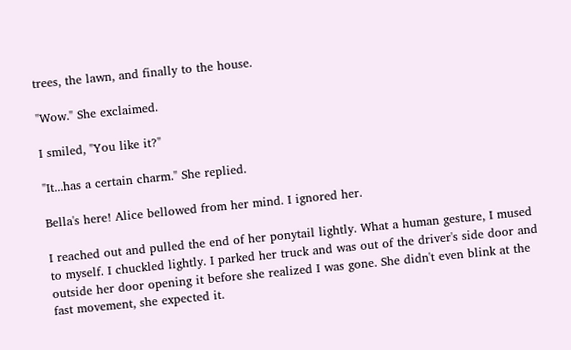trees, the lawn, and finally to the house.

"Wow." She exclaimed.

I smiled, "You like it?"

"It...has a certain charm." She replied.

Bella's here! Alice bellowed from her mind. I ignored her.

I reached out and pulled the end of her ponytail lightly. What a human gesture, I mused to myself. I chuckled lightly. I parked her truck and was out of the driver's side door and outside her door opening it before she realized I was gone. She didn't even blink at the fast movement, she expected it.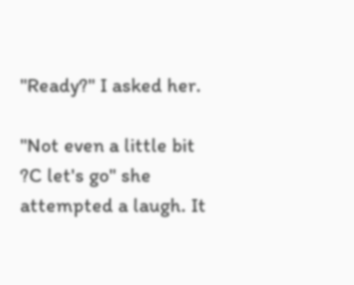"Ready?" I asked her.

"Not even a little bit ?C let's go" she attempted a laugh. It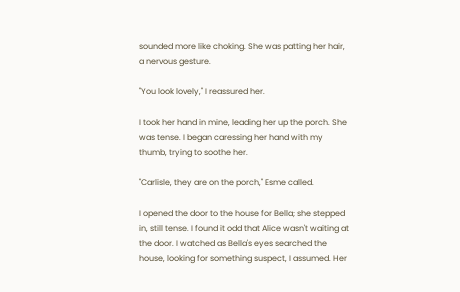sounded more like choking. She was patting her hair, a nervous gesture.

"You look lovely," I reassured her.

I took her hand in mine, leading her up the porch. She was tense. I began caressing her hand with my thumb, trying to soothe her.

"Carlisle, they are on the porch," Esme called.

I opened the door to the house for Bella; she stepped in, still tense. I found it odd that Alice wasn't waiting at the door. I watched as Bella's eyes searched the house, looking for something suspect, I assumed. Her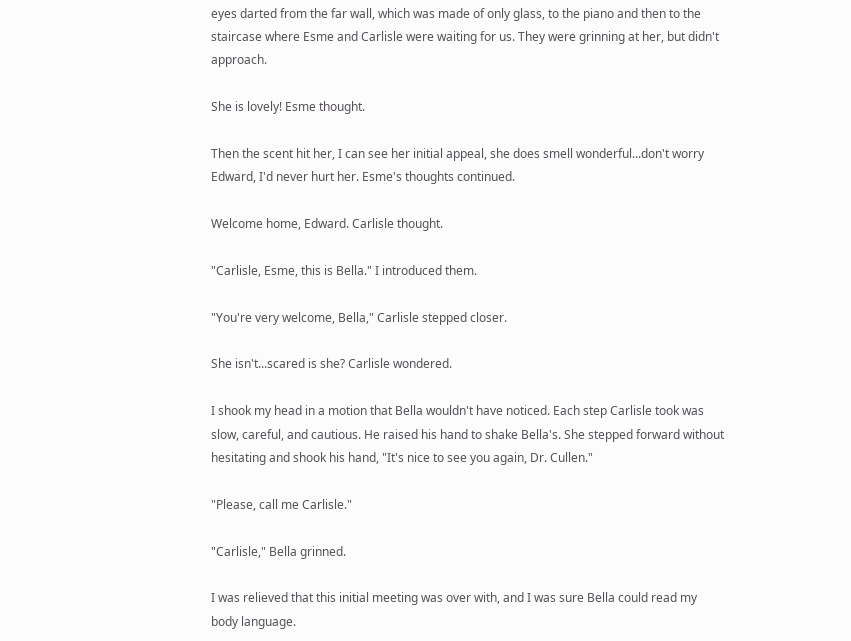eyes darted from the far wall, which was made of only glass, to the piano and then to the staircase where Esme and Carlisle were waiting for us. They were grinning at her, but didn't approach.

She is lovely! Esme thought.

Then the scent hit her, I can see her initial appeal, she does smell wonderful...don't worry Edward, I'd never hurt her. Esme's thoughts continued.

Welcome home, Edward. Carlisle thought.

"Carlisle, Esme, this is Bella." I introduced them.

"You're very welcome, Bella," Carlisle stepped closer.

She isn't...scared is she? Carlisle wondered.

I shook my head in a motion that Bella wouldn't have noticed. Each step Carlisle took was slow, careful, and cautious. He raised his hand to shake Bella's. She stepped forward without hesitating and shook his hand, "It's nice to see you again, Dr. Cullen."

"Please, call me Carlisle."

"Carlisle," Bella grinned.

I was relieved that this initial meeting was over with, and I was sure Bella could read my body language.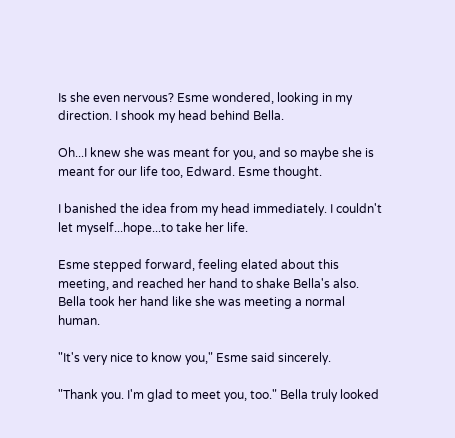Is she even nervous? Esme wondered, looking in my direction. I shook my head behind Bella.

Oh...I knew she was meant for you, and so maybe she is meant for our life too, Edward. Esme thought.

I banished the idea from my head immediately. I couldn't let myself...hope...to take her life.

Esme stepped forward, feeling elated about this meeting, and reached her hand to shake Bella's also. Bella took her hand like she was meeting a normal human.

"It's very nice to know you," Esme said sincerely.

"Thank you. I'm glad to meet you, too." Bella truly looked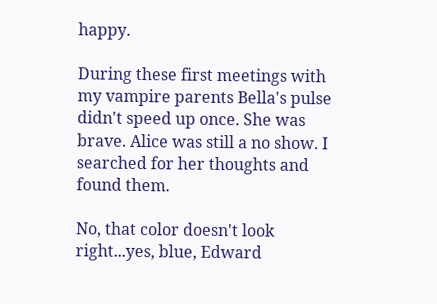happy.

During these first meetings with my vampire parents Bella's pulse didn't speed up once. She was brave. Alice was still a no show. I searched for her thoughts and found them.

No, that color doesn't look right...yes, blue, Edward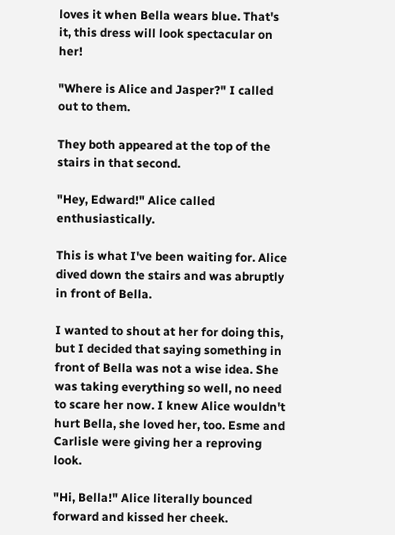loves it when Bella wears blue. That's it, this dress will look spectacular on her!

"Where is Alice and Jasper?" I called out to them.

They both appeared at the top of the stairs in that second.

"Hey, Edward!" Alice called enthusiastically.

This is what I've been waiting for. Alice dived down the stairs and was abruptly in front of Bella.

I wanted to shout at her for doing this, but I decided that saying something in front of Bella was not a wise idea. She was taking everything so well, no need to scare her now. I knew Alice wouldn't hurt Bella, she loved her, too. Esme and Carlisle were giving her a reproving look.

"Hi, Bella!" Alice literally bounced forward and kissed her cheek.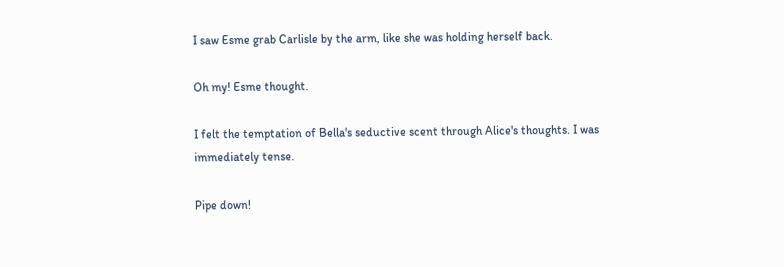I saw Esme grab Carlisle by the arm, like she was holding herself back.

Oh my! Esme thought.

I felt the temptation of Bella's seductive scent through Alice's thoughts. I was immediately tense.

Pipe down!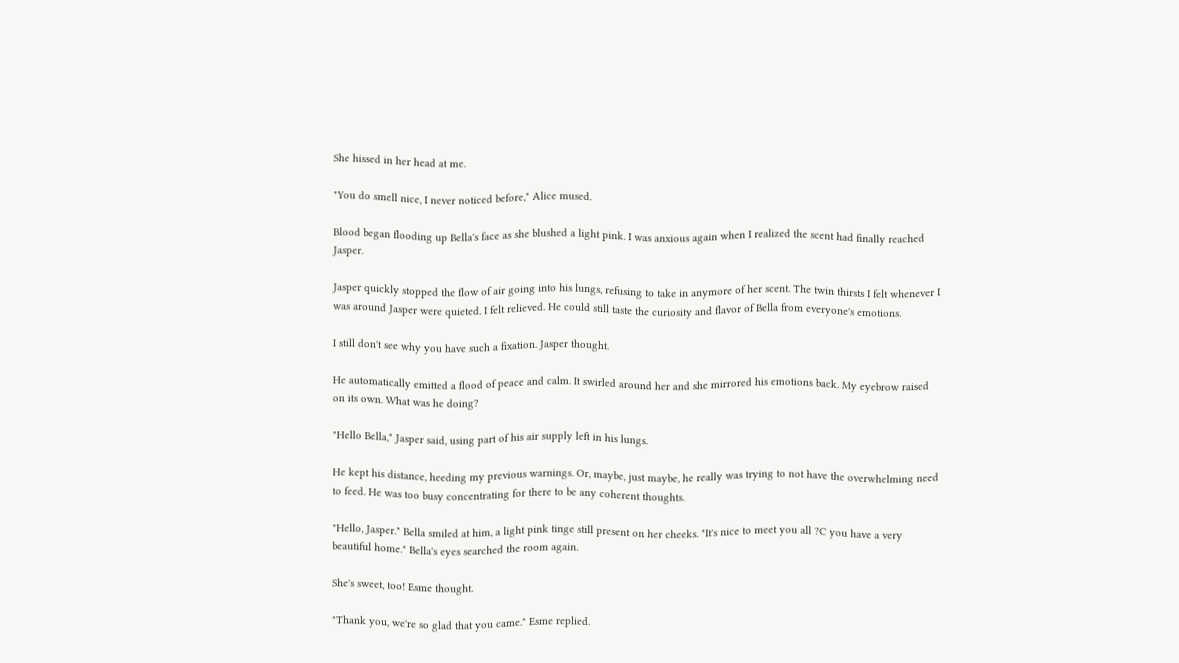She hissed in her head at me.

"You do smell nice, I never noticed before," Alice mused.

Blood began flooding up Bella's face as she blushed a light pink. I was anxious again when I realized the scent had finally reached Jasper.

Jasper quickly stopped the flow of air going into his lungs, refusing to take in anymore of her scent. The twin thirsts I felt whenever I was around Jasper were quieted. I felt relieved. He could still taste the curiosity and flavor of Bella from everyone's emotions.

I still don't see why you have such a fixation. Jasper thought.

He automatically emitted a flood of peace and calm. It swirled around her and she mirrored his emotions back. My eyebrow raised on its own. What was he doing?

"Hello Bella," Jasper said, using part of his air supply left in his lungs.

He kept his distance, heeding my previous warnings. Or, maybe, just maybe, he really was trying to not have the overwhelming need to feed. He was too busy concentrating for there to be any coherent thoughts.

"Hello, Jasper." Bella smiled at him, a light pink tinge still present on her cheeks. "It's nice to meet you all ?C you have a very beautiful home." Bella's eyes searched the room again.

She's sweet, too! Esme thought.

"Thank you, we're so glad that you came." Esme replied.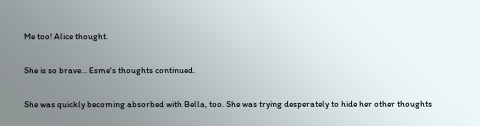Me too! Alice thought.

She is so brave... Esme's thoughts continued.

She was quickly becoming absorbed with Bella, too. She was trying desperately to hide her other thoughts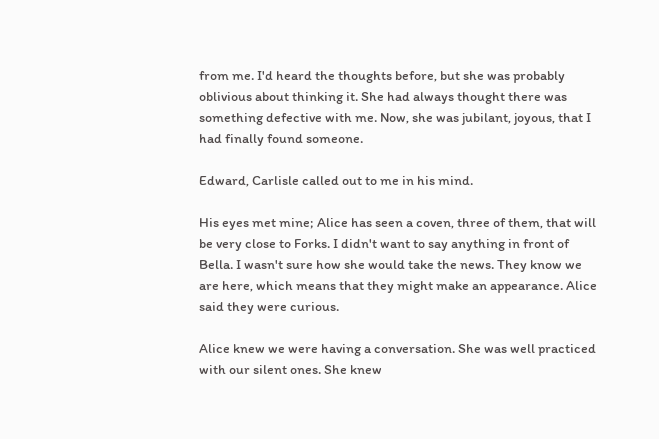from me. I'd heard the thoughts before, but she was probably oblivious about thinking it. She had always thought there was something defective with me. Now, she was jubilant, joyous, that I had finally found someone.

Edward, Carlisle called out to me in his mind.

His eyes met mine; Alice has seen a coven, three of them, that will be very close to Forks. I didn't want to say anything in front of Bella. I wasn't sure how she would take the news. They know we are here, which means that they might make an appearance. Alice said they were curious.

Alice knew we were having a conversation. She was well practiced with our silent ones. She knew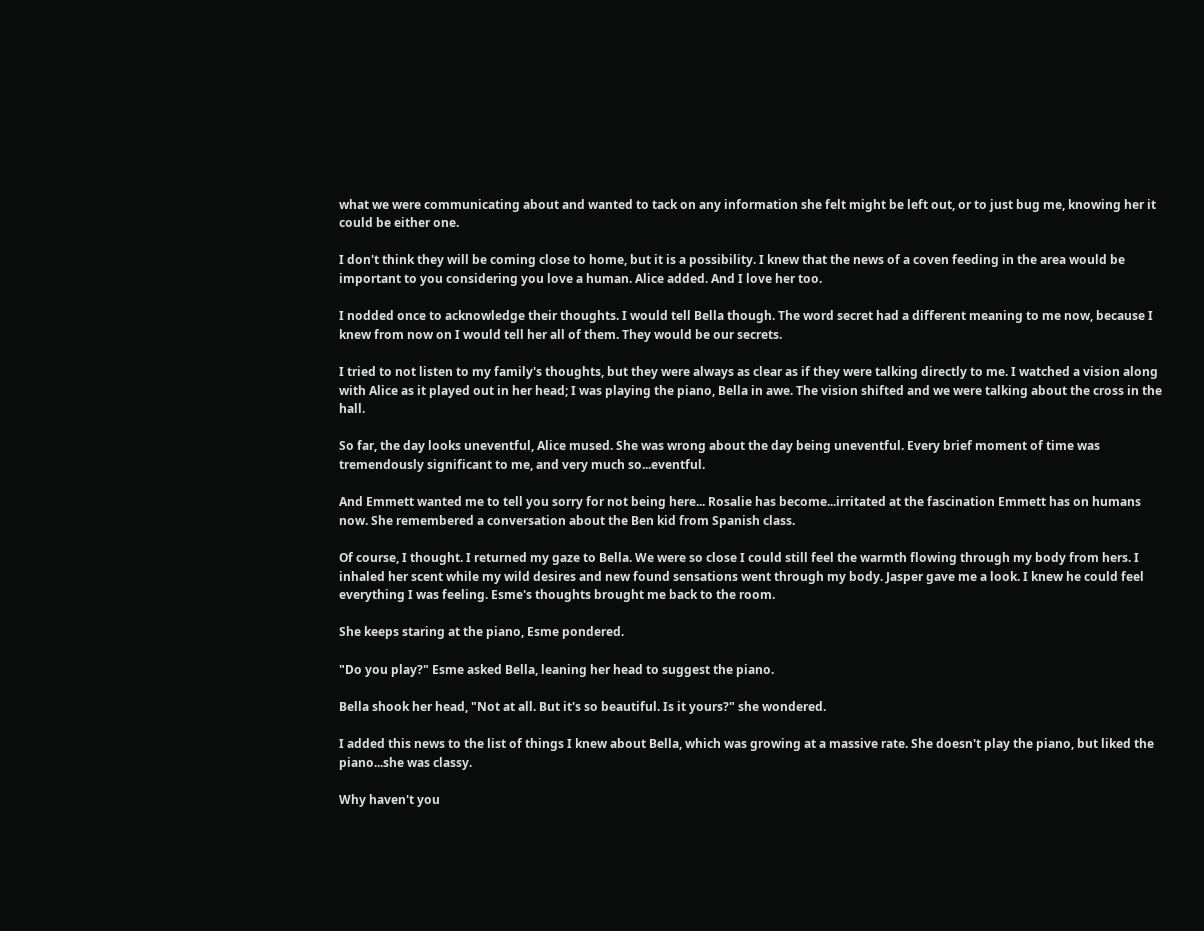what we were communicating about and wanted to tack on any information she felt might be left out, or to just bug me, knowing her it could be either one.

I don't think they will be coming close to home, but it is a possibility. I knew that the news of a coven feeding in the area would be important to you considering you love a human. Alice added. And I love her too.

I nodded once to acknowledge their thoughts. I would tell Bella though. The word secret had a different meaning to me now, because I knew from now on I would tell her all of them. They would be our secrets.

I tried to not listen to my family's thoughts, but they were always as clear as if they were talking directly to me. I watched a vision along with Alice as it played out in her head; I was playing the piano, Bella in awe. The vision shifted and we were talking about the cross in the hall.

So far, the day looks uneventful, Alice mused. She was wrong about the day being uneventful. Every brief moment of time was tremendously significant to me, and very much so...eventful.

And Emmett wanted me to tell you sorry for not being here... Rosalie has become...irritated at the fascination Emmett has on humans now. She remembered a conversation about the Ben kid from Spanish class.

Of course, I thought. I returned my gaze to Bella. We were so close I could still feel the warmth flowing through my body from hers. I inhaled her scent while my wild desires and new found sensations went through my body. Jasper gave me a look. I knew he could feel everything I was feeling. Esme's thoughts brought me back to the room.

She keeps staring at the piano, Esme pondered.

"Do you play?" Esme asked Bella, leaning her head to suggest the piano.

Bella shook her head, "Not at all. But it's so beautiful. Is it yours?" she wondered.

I added this news to the list of things I knew about Bella, which was growing at a massive rate. She doesn't play the piano, but liked the piano...she was classy.

Why haven't you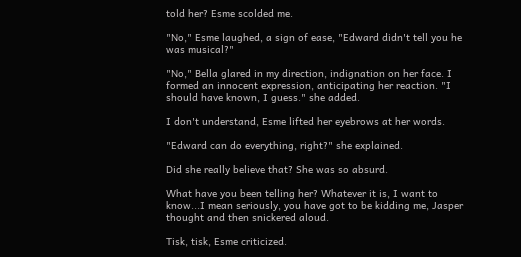told her? Esme scolded me.

"No," Esme laughed, a sign of ease, "Edward didn't tell you he was musical?"

"No," Bella glared in my direction, indignation on her face. I formed an innocent expression, anticipating her reaction. "I should have known, I guess." she added.

I don't understand, Esme lifted her eyebrows at her words.

"Edward can do everything, right?" she explained.

Did she really believe that? She was so absurd.

What have you been telling her? Whatever it is, I want to know...I mean seriously, you have got to be kidding me, Jasper thought and then snickered aloud.

Tisk, tisk, Esme criticized.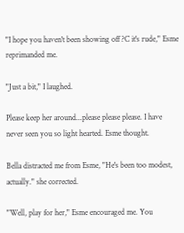"I hope you haven't been showing off ?C it's rude," Esme reprimanded me.

"Just a bit," I laughed.

Please keep her around...please please please. I have never seen you so light hearted. Esme thought.

Bella distracted me from Esme, "He's been too modest, actually." she corrected.

"Well, play for her," Esme encouraged me. You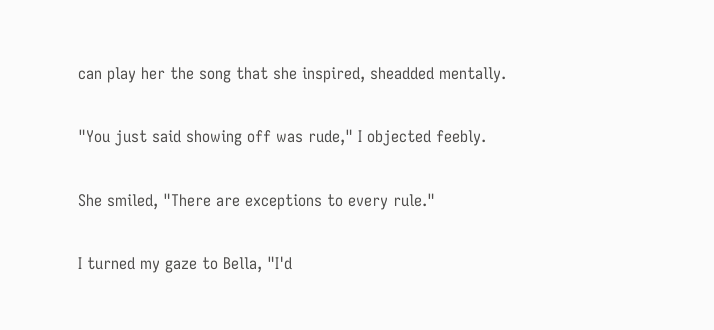can play her the song that she inspired, sheadded mentally.

"You just said showing off was rude," I objected feebly.

She smiled, "There are exceptions to every rule."

I turned my gaze to Bella, "I'd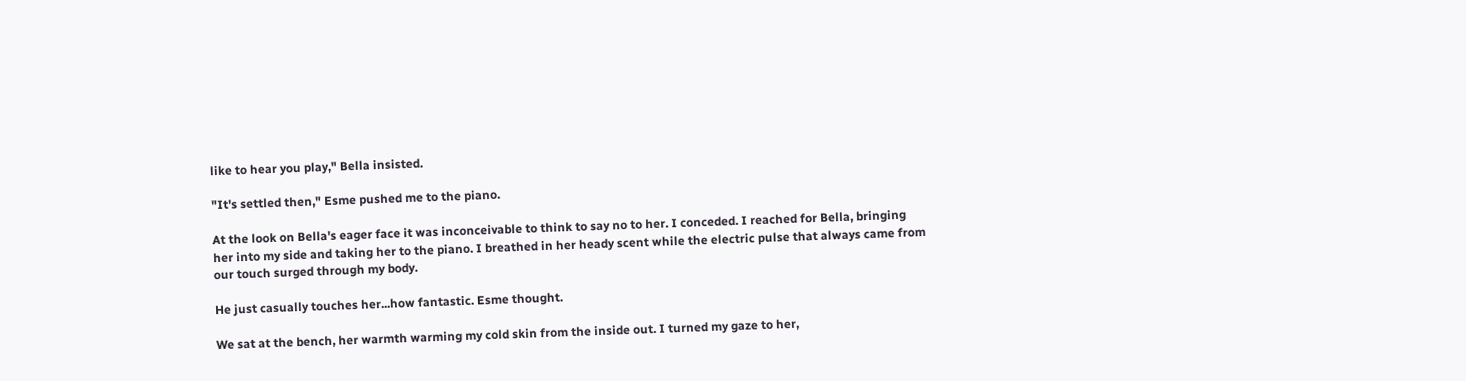like to hear you play," Bella insisted.

"It's settled then," Esme pushed me to the piano.

At the look on Bella's eager face it was inconceivable to think to say no to her. I conceded. I reached for Bella, bringing her into my side and taking her to the piano. I breathed in her heady scent while the electric pulse that always came from our touch surged through my body.

He just casually touches her...how fantastic. Esme thought.

We sat at the bench, her warmth warming my cold skin from the inside out. I turned my gaze to her,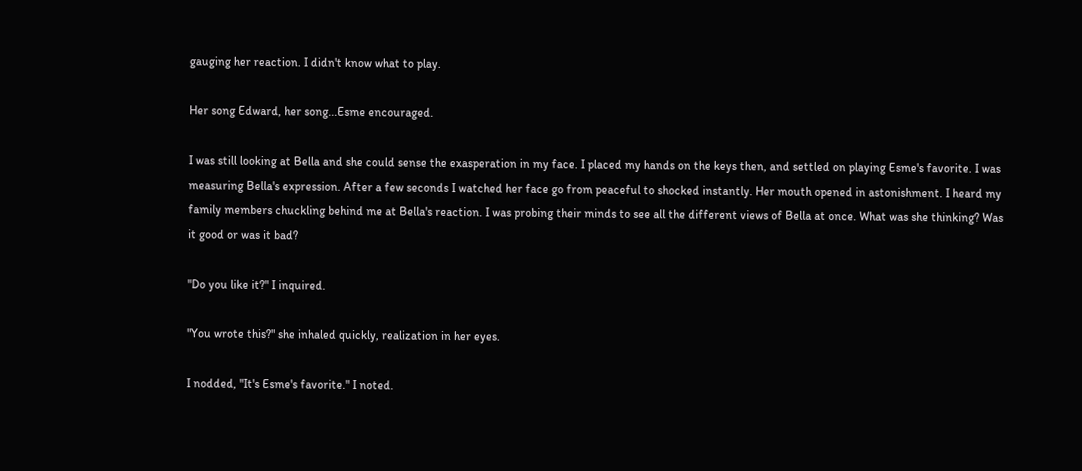gauging her reaction. I didn't know what to play.

Her song Edward, her song...Esme encouraged.

I was still looking at Bella and she could sense the exasperation in my face. I placed my hands on the keys then, and settled on playing Esme's favorite. I was measuring Bella's expression. After a few seconds I watched her face go from peaceful to shocked instantly. Her mouth opened in astonishment. I heard my family members chuckling behind me at Bella's reaction. I was probing their minds to see all the different views of Bella at once. What was she thinking? Was it good or was it bad?

"Do you like it?" I inquired.

"You wrote this?" she inhaled quickly, realization in her eyes.

I nodded, "It's Esme's favorite." I noted.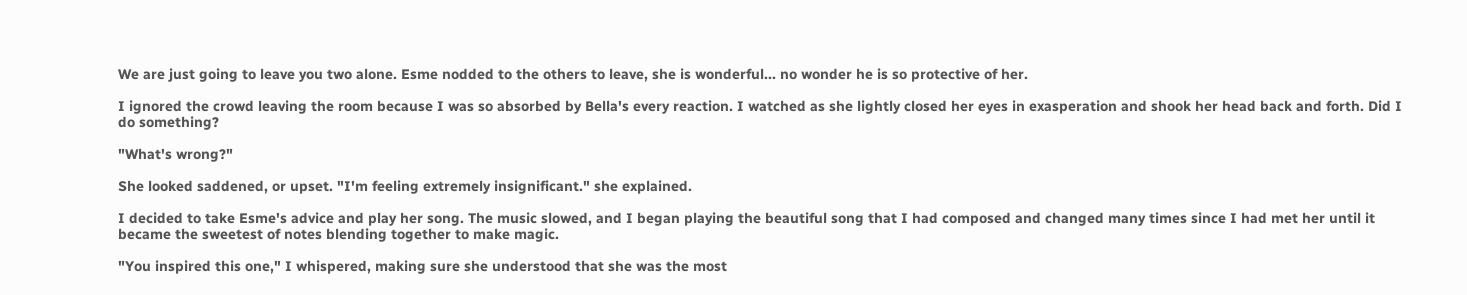We are just going to leave you two alone. Esme nodded to the others to leave, she is wonderful... no wonder he is so protective of her.

I ignored the crowd leaving the room because I was so absorbed by Bella's every reaction. I watched as she lightly closed her eyes in exasperation and shook her head back and forth. Did I do something?

"What's wrong?"

She looked saddened, or upset. "I'm feeling extremely insignificant." she explained.

I decided to take Esme's advice and play her song. The music slowed, and I began playing the beautiful song that I had composed and changed many times since I had met her until it became the sweetest of notes blending together to make magic.

"You inspired this one," I whispered, making sure she understood that she was the most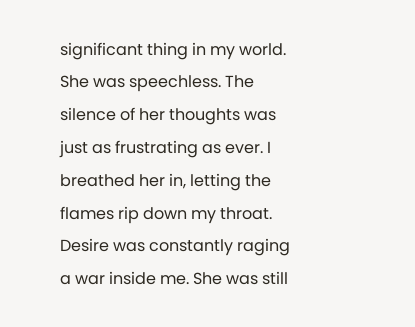significant thing in my world. She was speechless. The silence of her thoughts was just as frustrating as ever. I breathed her in, letting the flames rip down my throat. Desire was constantly raging a war inside me. She was still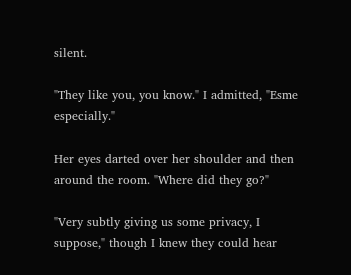silent.

"They like you, you know." I admitted, "Esme especially."

Her eyes darted over her shoulder and then around the room. "Where did they go?"

"Very subtly giving us some privacy, I suppose," though I knew they could hear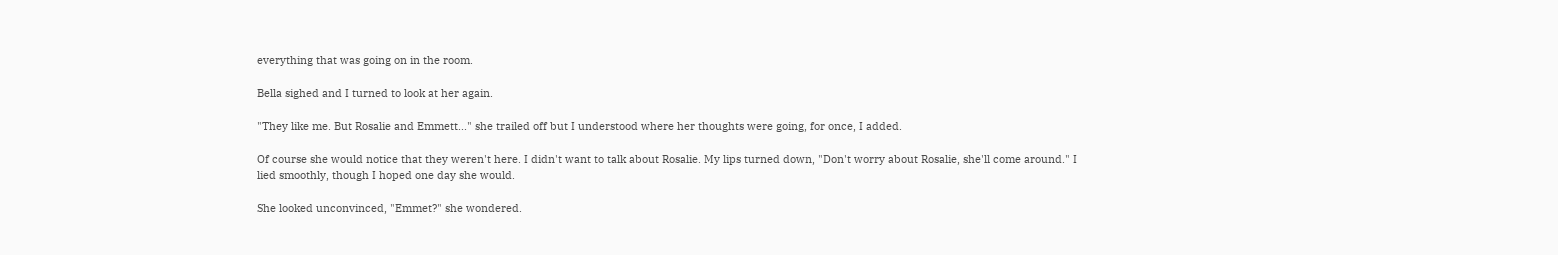everything that was going on in the room.

Bella sighed and I turned to look at her again.

"They like me. But Rosalie and Emmett..." she trailed off but I understood where her thoughts were going, for once, I added.

Of course she would notice that they weren't here. I didn't want to talk about Rosalie. My lips turned down, "Don't worry about Rosalie, she'll come around." I lied smoothly, though I hoped one day she would.

She looked unconvinced, "Emmet?" she wondered.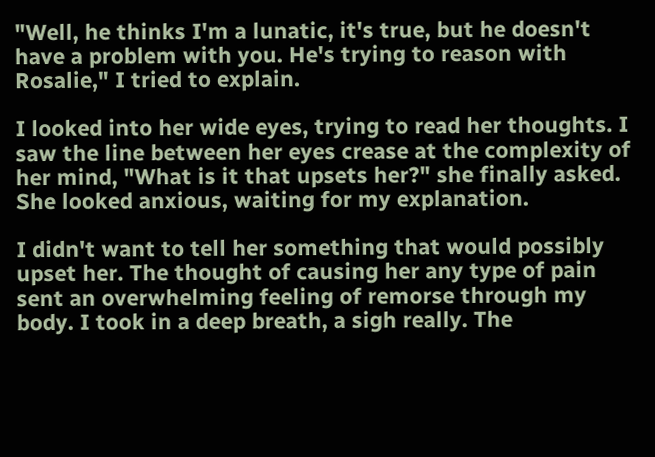"Well, he thinks I'm a lunatic, it's true, but he doesn't have a problem with you. He's trying to reason with Rosalie," I tried to explain.

I looked into her wide eyes, trying to read her thoughts. I saw the line between her eyes crease at the complexity of her mind, "What is it that upsets her?" she finally asked. She looked anxious, waiting for my explanation.

I didn't want to tell her something that would possibly upset her. The thought of causing her any type of pain sent an overwhelming feeling of remorse through my body. I took in a deep breath, a sigh really. The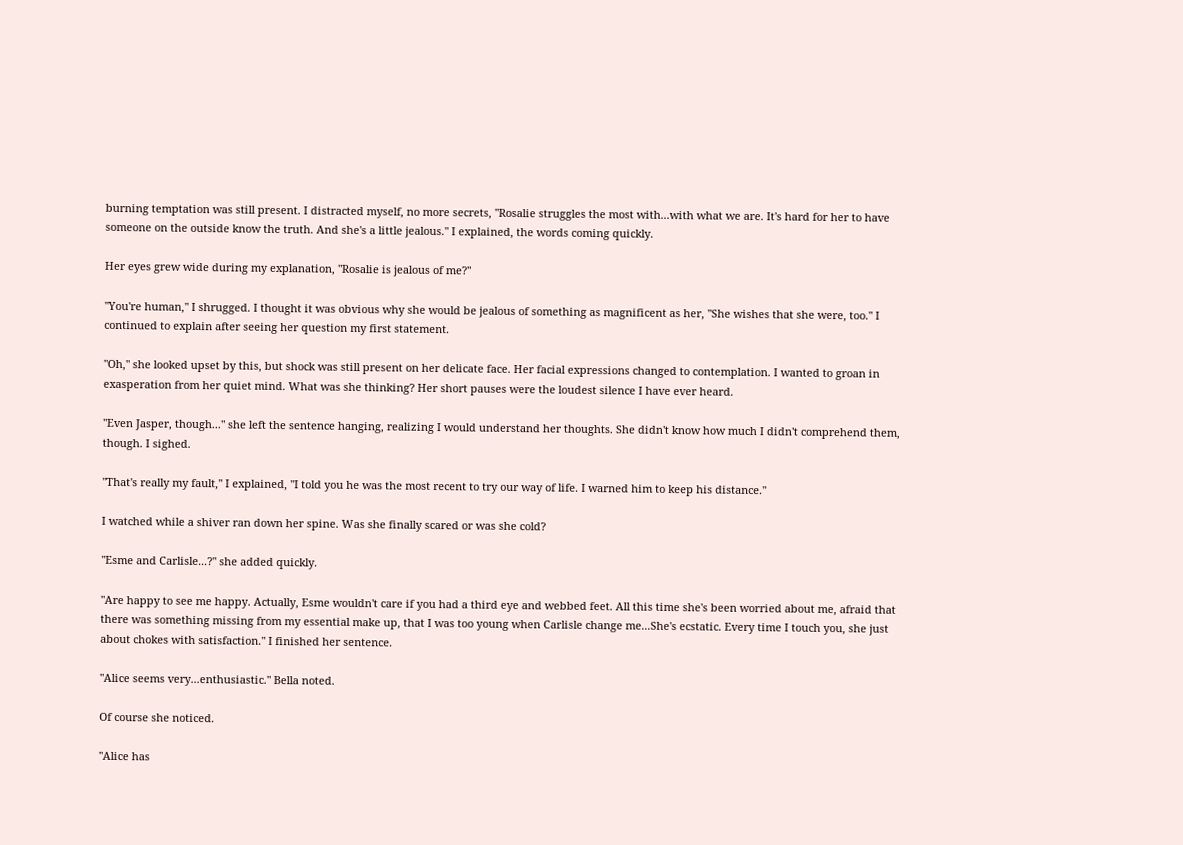burning temptation was still present. I distracted myself, no more secrets, "Rosalie struggles the most with...with what we are. It's hard for her to have someone on the outside know the truth. And she's a little jealous." I explained, the words coming quickly.

Her eyes grew wide during my explanation, "Rosalie is jealous of me?"

"You're human," I shrugged. I thought it was obvious why she would be jealous of something as magnificent as her, "She wishes that she were, too." I continued to explain after seeing her question my first statement.

"Oh," she looked upset by this, but shock was still present on her delicate face. Her facial expressions changed to contemplation. I wanted to groan in exasperation from her quiet mind. What was she thinking? Her short pauses were the loudest silence I have ever heard.

"Even Jasper, though..." she left the sentence hanging, realizing I would understand her thoughts. She didn't know how much I didn't comprehend them, though. I sighed.

"That's really my fault," I explained, "I told you he was the most recent to try our way of life. I warned him to keep his distance."

I watched while a shiver ran down her spine. Was she finally scared or was she cold?

"Esme and Carlisle...?" she added quickly.

"Are happy to see me happy. Actually, Esme wouldn't care if you had a third eye and webbed feet. All this time she's been worried about me, afraid that there was something missing from my essential make up, that I was too young when Carlisle change me...She's ecstatic. Every time I touch you, she just about chokes with satisfaction." I finished her sentence.

"Alice seems very...enthusiastic." Bella noted.

Of course she noticed.

"Alice has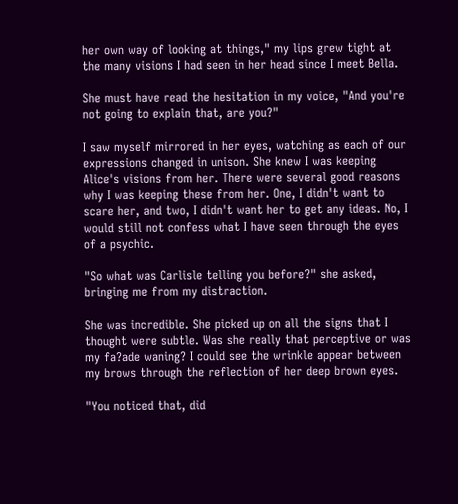her own way of looking at things," my lips grew tight at the many visions I had seen in her head since I meet Bella.

She must have read the hesitation in my voice, "And you're not going to explain that, are you?"

I saw myself mirrored in her eyes, watching as each of our expressions changed in unison. She knew I was keeping Alice's visions from her. There were several good reasons why I was keeping these from her. One, I didn't want to scare her, and two, I didn't want her to get any ideas. No, I would still not confess what I have seen through the eyes of a psychic.

"So what was Carlisle telling you before?" she asked, bringing me from my distraction.

She was incredible. She picked up on all the signs that I thought were subtle. Was she really that perceptive or was my fa?ade waning? I could see the wrinkle appear between my brows through the reflection of her deep brown eyes.

"You noticed that, did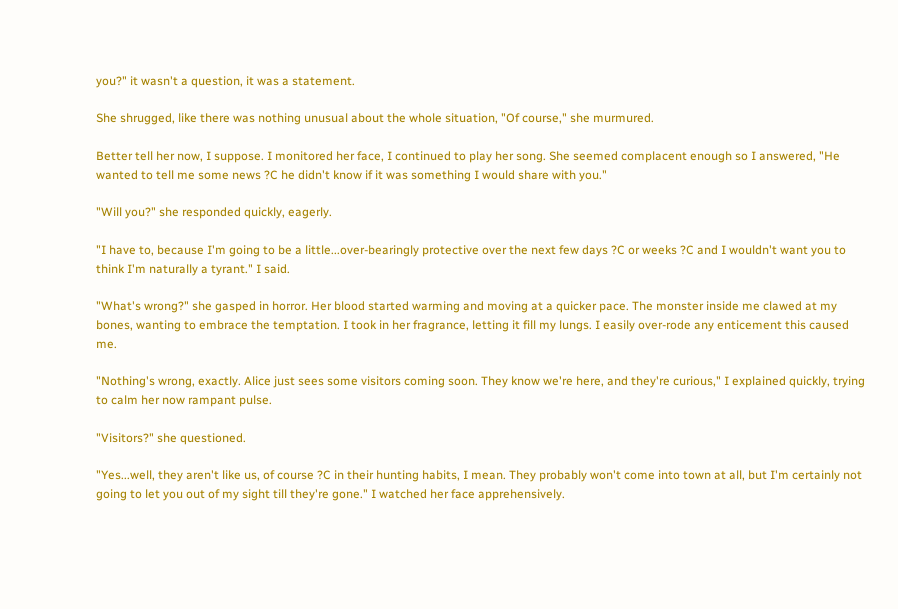you?" it wasn't a question, it was a statement.

She shrugged, like there was nothing unusual about the whole situation, "Of course," she murmured.

Better tell her now, I suppose. I monitored her face, I continued to play her song. She seemed complacent enough so I answered, "He wanted to tell me some news ?C he didn't know if it was something I would share with you."

"Will you?" she responded quickly, eagerly.

"I have to, because I'm going to be a little...over-bearingly protective over the next few days ?C or weeks ?C and I wouldn't want you to think I'm naturally a tyrant." I said.

"What's wrong?" she gasped in horror. Her blood started warming and moving at a quicker pace. The monster inside me clawed at my bones, wanting to embrace the temptation. I took in her fragrance, letting it fill my lungs. I easily over-rode any enticement this caused me.

"Nothing's wrong, exactly. Alice just sees some visitors coming soon. They know we're here, and they're curious," I explained quickly, trying to calm her now rampant pulse.

"Visitors?" she questioned.

"Yes...well, they aren't like us, of course ?C in their hunting habits, I mean. They probably won't come into town at all, but I'm certainly not going to let you out of my sight till they're gone." I watched her face apprehensively.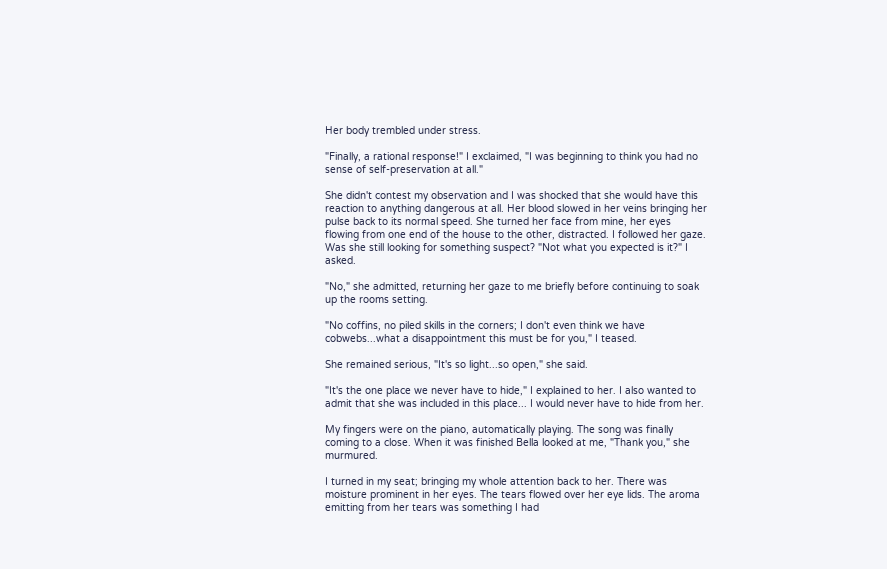Her body trembled under stress.

"Finally, a rational response!" I exclaimed, "I was beginning to think you had no sense of self-preservation at all."

She didn't contest my observation and I was shocked that she would have this reaction to anything dangerous at all. Her blood slowed in her veins bringing her pulse back to its normal speed. She turned her face from mine, her eyes flowing from one end of the house to the other, distracted. I followed her gaze. Was she still looking for something suspect? "Not what you expected is it?" I asked.

"No," she admitted, returning her gaze to me briefly before continuing to soak up the rooms setting.

"No coffins, no piled skills in the corners; I don't even think we have cobwebs...what a disappointment this must be for you," I teased.

She remained serious, "It's so light...so open," she said.

"It's the one place we never have to hide," I explained to her. I also wanted to admit that she was included in this place... I would never have to hide from her.

My fingers were on the piano, automatically playing. The song was finally coming to a close. When it was finished Bella looked at me, "Thank you," she murmured.

I turned in my seat; bringing my whole attention back to her. There was moisture prominent in her eyes. The tears flowed over her eye lids. The aroma emitting from her tears was something I had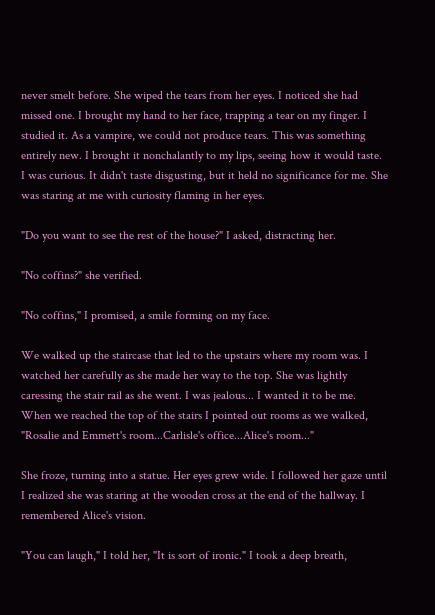never smelt before. She wiped the tears from her eyes. I noticed she had missed one. I brought my hand to her face, trapping a tear on my finger. I studied it. As a vampire, we could not produce tears. This was something entirely new. I brought it nonchalantly to my lips, seeing how it would taste. I was curious. It didn't taste disgusting, but it held no significance for me. She was staring at me with curiosity flaming in her eyes.

"Do you want to see the rest of the house?" I asked, distracting her.

"No coffins?" she verified.

"No coffins," I promised, a smile forming on my face.

We walked up the staircase that led to the upstairs where my room was. I watched her carefully as she made her way to the top. She was lightly caressing the stair rail as she went. I was jealous... I wanted it to be me. When we reached the top of the stairs I pointed out rooms as we walked, "Rosalie and Emmett's room...Carlisle's office...Alice's room..."

She froze, turning into a statue. Her eyes grew wide. I followed her gaze until I realized she was staring at the wooden cross at the end of the hallway. I remembered Alice's vision.

"You can laugh," I told her, "It is sort of ironic." I took a deep breath,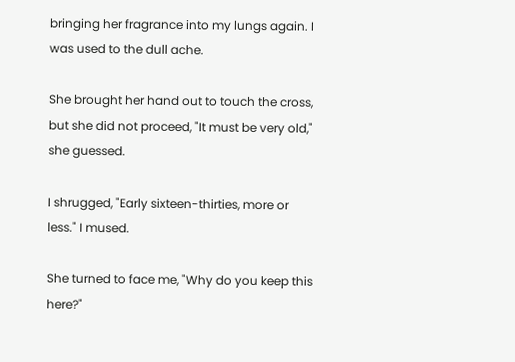bringing her fragrance into my lungs again. I was used to the dull ache.

She brought her hand out to touch the cross, but she did not proceed, "It must be very old," she guessed.

I shrugged, "Early sixteen-thirties, more or less." I mused.

She turned to face me, "Why do you keep this here?"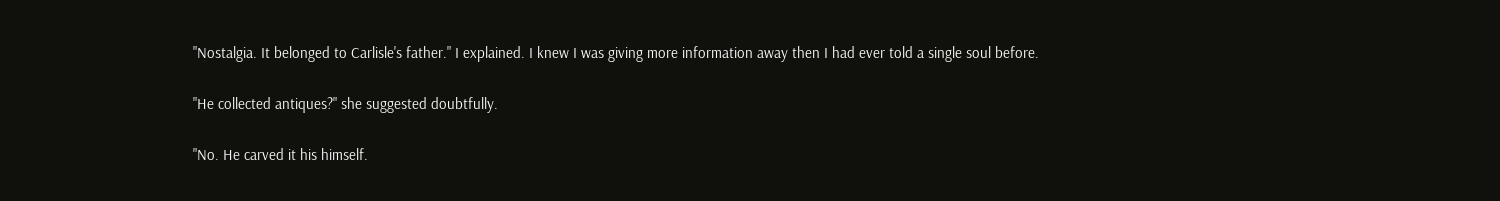"Nostalgia. It belonged to Carlisle's father." I explained. I knew I was giving more information away then I had ever told a single soul before.

"He collected antiques?" she suggested doubtfully.

"No. He carved it his himself.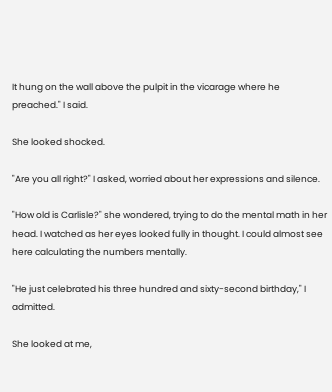It hung on the wall above the pulpit in the vicarage where he preached." I said.

She looked shocked.

"Are you all right?" I asked, worried about her expressions and silence.

"How old is Carlisle?" she wondered, trying to do the mental math in her head. I watched as her eyes looked fully in thought. I could almost see here calculating the numbers mentally.

"He just celebrated his three hundred and sixty-second birthday," I admitted.

She looked at me,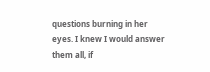questions burning in her eyes. I knew I would answer them all, if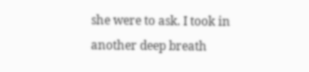she were to ask. I took in another deep breath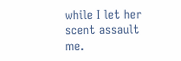while I let her scent assault me.